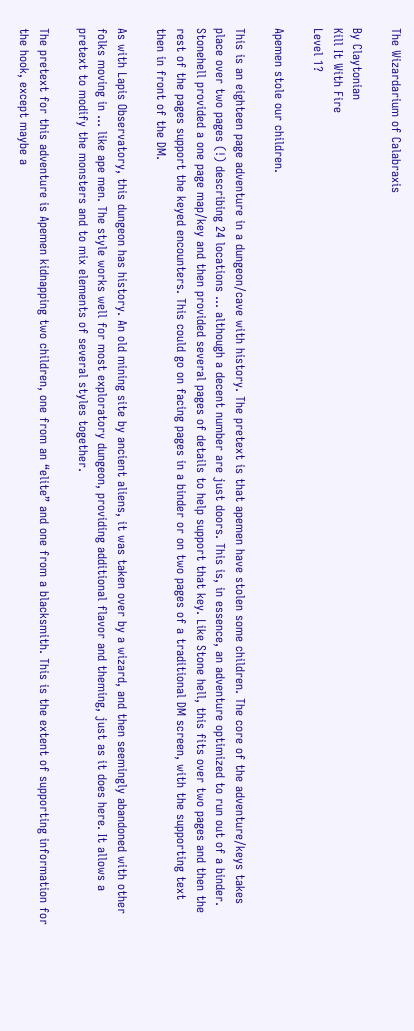The Wizardarium of Calabraxis

By Claytonian
Kill It With Fire
Level 1?

Apemen stole our children.

This is an eighteen page adventure in a dungeon/cave with history. The pretext is that apemen have stolen some children. The core of the adventure/keys takes place over two pages (!) describing 24 locations … although a decent number are just doors. This is, in essence, an adventure optimized to run out of a binder. Stonehell provided a one page map/key and then provided several pages of details to help support that key. Like Stone hell, this fits over two pages and then the rest of the pages support the keyed encounters. This could go on facing pages in a binder or on two pages of a traditional DM screen, with the supporting text then in front of the DM.

As with Lapis Observatory, this dungeon has history. An old mining site by ancient aliens, it was taken over by a wizard, and then seemingly abandoned with other folks moving in … like ape men. The style works well for most exploratory dungeon, providing additional flavor and theming, just as it does here. It allows a pretext to modify the monsters and to mix elements of several styles together.

The pretext for this adventure is Apemen kidnapping two children, one from an “elite” and one from a blacksmith. This is the extent of supporting information for the hook, except maybe a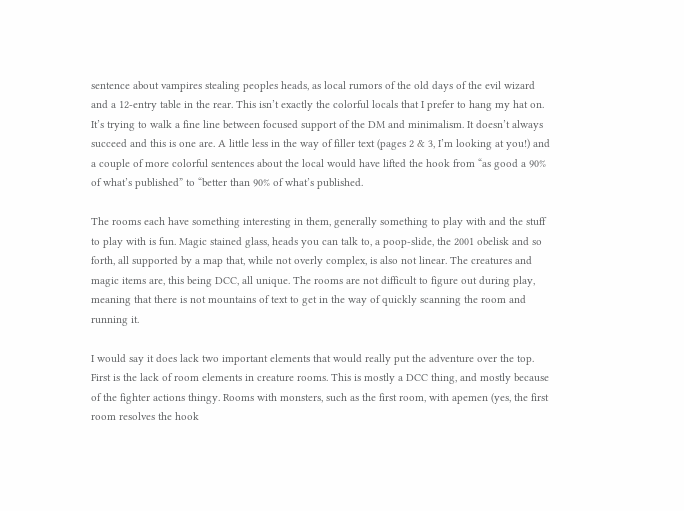sentence about vampires stealing peoples heads, as local rumors of the old days of the evil wizard and a 12-entry table in the rear. This isn’t exactly the colorful locals that I prefer to hang my hat on. It’s trying to walk a fine line between focused support of the DM and minimalism. It doesn’t always succeed and this is one are. A little less in the way of filler text (pages 2 & 3, I’m looking at you!) and a couple of more colorful sentences about the local would have lifted the hook from “as good a 90% of what’s published” to “better than 90% of what’s published.

The rooms each have something interesting in them, generally something to play with and the stuff to play with is fun. Magic stained glass, heads you can talk to, a poop-slide, the 2001 obelisk and so forth, all supported by a map that, while not overly complex, is also not linear. The creatures and magic items are, this being DCC, all unique. The rooms are not difficult to figure out during play, meaning that there is not mountains of text to get in the way of quickly scanning the room and running it.

I would say it does lack two important elements that would really put the adventure over the top. First is the lack of room elements in creature rooms. This is mostly a DCC thing, and mostly because of the fighter actions thingy. Rooms with monsters, such as the first room, with apemen (yes, the first room resolves the hook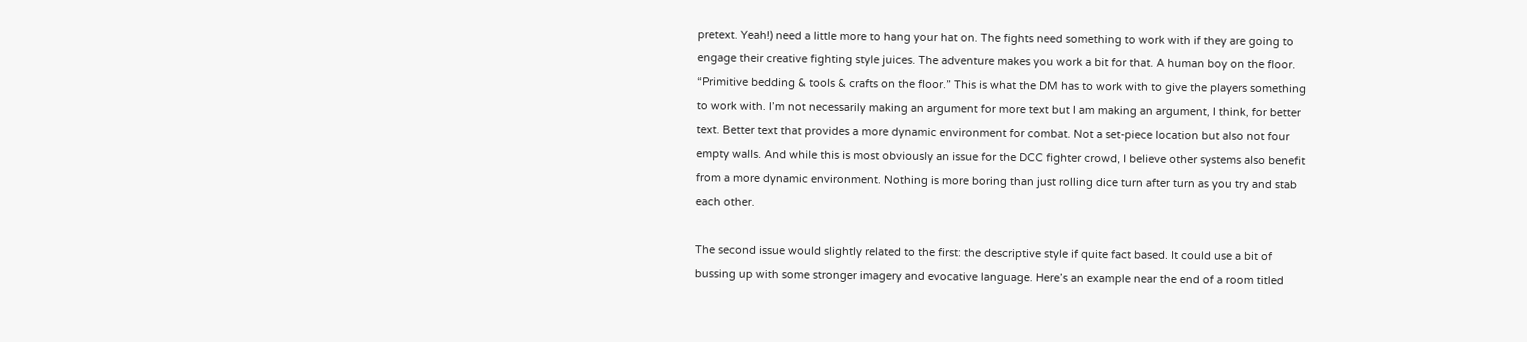pretext. Yeah!) need a little more to hang your hat on. The fights need something to work with if they are going to engage their creative fighting style juices. The adventure makes you work a bit for that. A human boy on the floor. “Primitive bedding & tools & crafts on the floor.” This is what the DM has to work with to give the players something to work with. I’m not necessarily making an argument for more text but I am making an argument, I think, for better text. Better text that provides a more dynamic environment for combat. Not a set-piece location but also not four empty walls. And while this is most obviously an issue for the DCC fighter crowd, I believe other systems also benefit from a more dynamic environment. Nothing is more boring than just rolling dice turn after turn as you try and stab each other.

The second issue would slightly related to the first: the descriptive style if quite fact based. It could use a bit of bussing up with some stronger imagery and evocative language. Here’s an example near the end of a room titled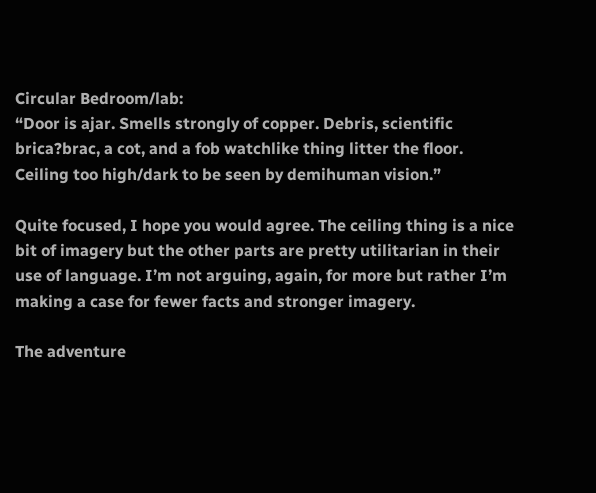Circular Bedroom/lab:
“Door is ajar. Smells strongly of copper. Debris, scientific brica?brac, a cot, and a fob watchlike thing litter the floor. Ceiling too high/dark to be seen by demihuman vision.”

Quite focused, I hope you would agree. The ceiling thing is a nice bit of imagery but the other parts are pretty utilitarian in their use of language. I’m not arguing, again, for more but rather I’m making a case for fewer facts and stronger imagery.

The adventure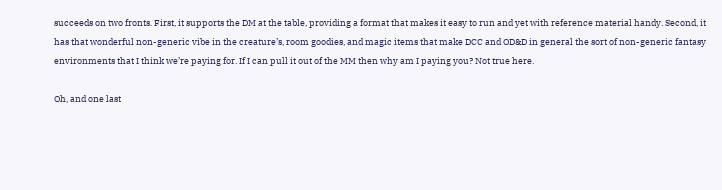succeeds on two fronts. First, it supports the DM at the table, providing a format that makes it easy to run and yet with reference material handy. Second, it has that wonderful non-generic vibe in the creature’s, room goodies, and magic items that make DCC and OD&D in general the sort of non-generic fantasy environments that I think we’re paying for. If I can pull it out of the MM then why am I paying you? Not true here.

Oh, and one last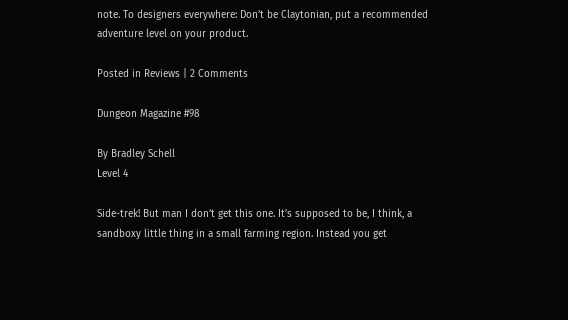note. To designers everywhere: Don’t be Claytonian, put a recommended adventure level on your product.

Posted in Reviews | 2 Comments

Dungeon Magazine #98

By Bradley Schell
Level 4

Side-trek! But man I don’t get this one. It’s supposed to be, I think, a sandboxy little thing in a small farming region. Instead you get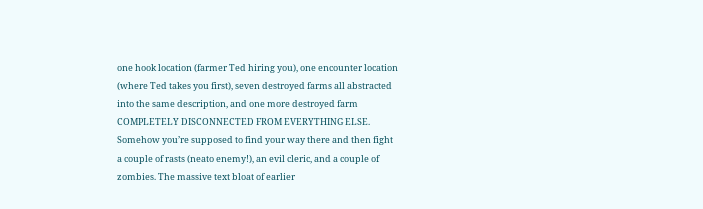one hook location (farmer Ted hiring you), one encounter location (where Ted takes you first), seven destroyed farms all abstracted into the same description, and one more destroyed farm COMPLETELY DISCONNECTED FROM EVERYTHING ELSE. Somehow you’re supposed to find your way there and then fight a couple of rasts (neato enemy!), an evil cleric, and a couple of zombies. The massive text bloat of earlier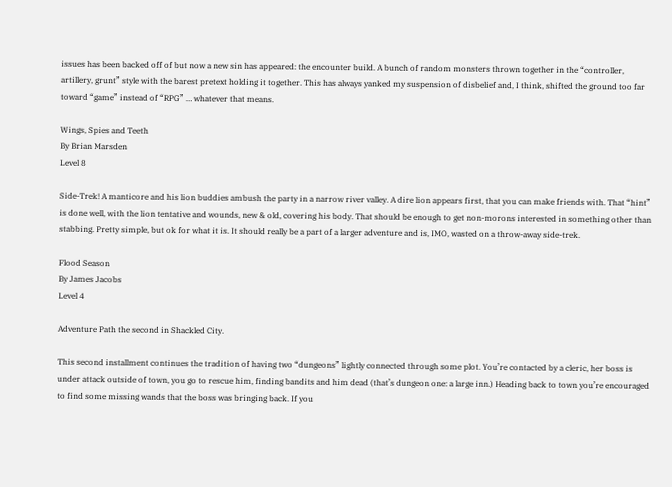issues has been backed off of but now a new sin has appeared: the encounter build. A bunch of random monsters thrown together in the “controller, artillery, grunt” style with the barest pretext holding it together. This has always yanked my suspension of disbelief and, I think, shifted the ground too far toward “game” instead of “RPG” … whatever that means.

Wings, Spies and Teeth
By Brian Marsden
Level 8

Side-Trek! A manticore and his lion buddies ambush the party in a narrow river valley. A dire lion appears first, that you can make friends with. That “hint” is done well, with the lion tentative and wounds, new & old, covering his body. That should be enough to get non-morons interested in something other than stabbing. Pretty simple, but ok for what it is. It should really be a part of a larger adventure and is, IMO, wasted on a throw-away side-trek.

Flood Season
By James Jacobs
Level 4

Adventure Path the second in Shackled City.

This second installment continues the tradition of having two “dungeons” lightly connected through some plot. You’re contacted by a cleric, her boss is under attack outside of town, you go to rescue him, finding bandits and him dead (that’s dungeon one: a large inn.) Heading back to town you’re encouraged to find some missing wands that the boss was bringing back. If you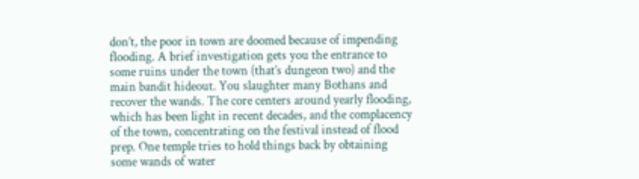don’t, the poor in town are doomed because of impending flooding. A brief investigation gets you the entrance to some ruins under the town (that’s dungeon two) and the main bandit hideout. You slaughter many Bothans and recover the wands. The core centers around yearly flooding, which has been light in recent decades, and the complacency of the town, concentrating on the festival instead of flood prep. One temple tries to hold things back by obtaining some wands of water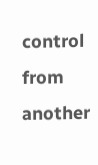control from another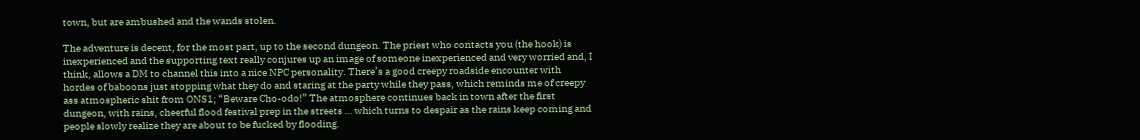town, but are ambushed and the wands stolen.

The adventure is decent, for the most part, up to the second dungeon. The priest who contacts you (the hook) is inexperienced and the supporting text really conjures up an image of someone inexperienced and very worried and, I think, allows a DM to channel this into a nice NPC personality. There’s a good creepy roadside encounter with hordes of baboons just stopping what they do and staring at the party while they pass, which reminds me of creepy ass atmospheric shit from ONS1; “Beware Cho-odo!” The atmosphere continues back in town after the first dungeon, with rains, cheerful flood festival prep in the streets … which turns to despair as the rains keep coming and people slowly realize they are about to be fucked by flooding.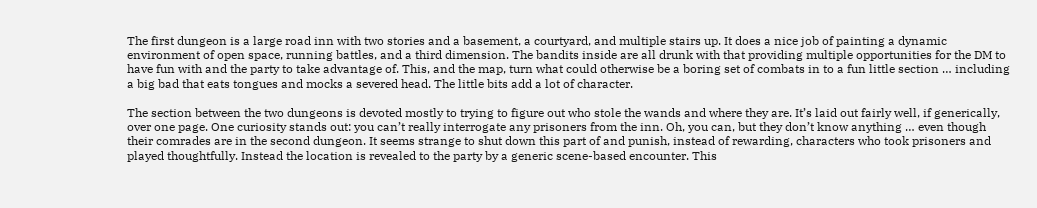The first dungeon is a large road inn with two stories and a basement, a courtyard, and multiple stairs up. It does a nice job of painting a dynamic environment of open space, running battles, and a third dimension. The bandits inside are all drunk with that providing multiple opportunities for the DM to have fun with and the party to take advantage of. This, and the map, turn what could otherwise be a boring set of combats in to a fun little section … including a big bad that eats tongues and mocks a severed head. The little bits add a lot of character.

The section between the two dungeons is devoted mostly to trying to figure out who stole the wands and where they are. It’s laid out fairly well, if generically, over one page. One curiosity stands out: you can’t really interrogate any prisoners from the inn. Oh, you can, but they don’t know anything … even though their comrades are in the second dungeon. It seems strange to shut down this part of and punish, instead of rewarding, characters who took prisoners and played thoughtfully. Instead the location is revealed to the party by a generic scene-based encounter. This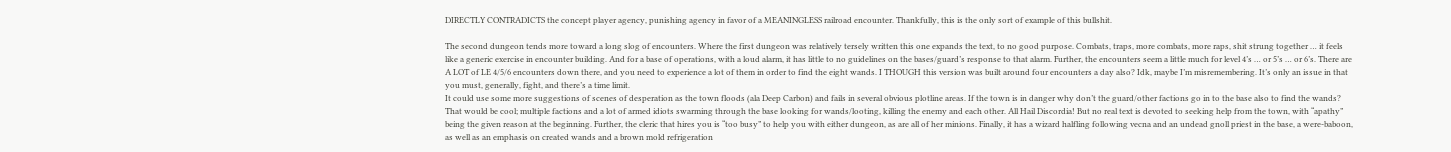DIRECTLY CONTRADICTS the concept player agency, punishing agency in favor of a MEANINGLESS railroad encounter. Thankfully, this is the only sort of example of this bullshit.

The second dungeon tends more toward a long slog of encounters. Where the first dungeon was relatively tersely written this one expands the text, to no good purpose. Combats, traps, more combats, more raps, shit strung together … it feels like a generic exercise in encounter building. And for a base of operations, with a loud alarm, it has little to no guidelines on the bases/guard’s response to that alarm. Further, the encounters seem a little much for level 4’s … or 5’s … or 6’s. There are A LOT of LE 4/5/6 encounters down there, and you need to experience a lot of them in order to find the eight wands. I THOUGH this version was built around four encounters a day also? Idk, maybe I’m misremembering. It’s only an issue in that you must, generally, fight, and there’s a time limit.
It could use some more suggestions of scenes of desperation as the town floods (ala Deep Carbon) and fails in several obvious plotline areas. If the town is in danger why don’t the guard/other factions go in to the base also to find the wands? That would be cool; multiple factions and a lot of armed idiots swarming through the base looking for wands/looting, killing the enemy and each other. All Hail Discordia! But no real text is devoted to seeking help from the town, with “apathy” being the given reason at the beginning. Further, the cleric that hires you is “too busy” to help you with either dungeon, as are all of her minions. Finally, it has a wizard halfling following vecna and an undead gnoll priest in the base, a were-baboon, as well as an emphasis on created wands and a brown mold refrigeration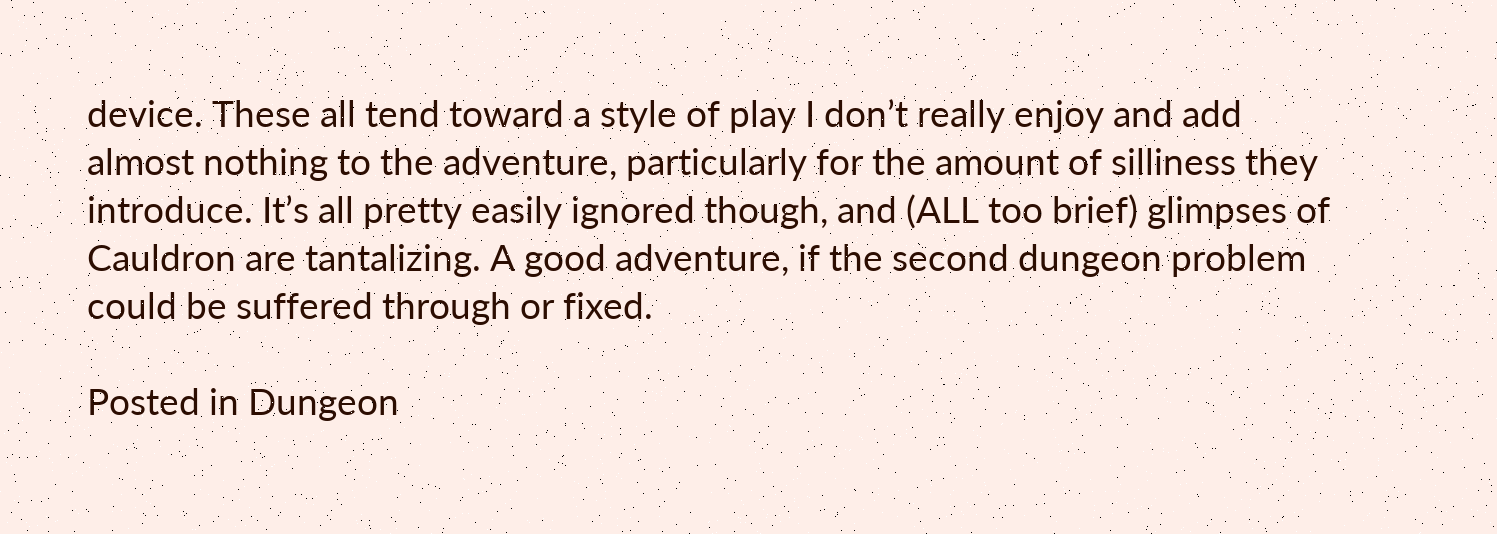device. These all tend toward a style of play I don’t really enjoy and add almost nothing to the adventure, particularly for the amount of silliness they introduce. It’s all pretty easily ignored though, and (ALL too brief) glimpses of Cauldron are tantalizing. A good adventure, if the second dungeon problem could be suffered through or fixed.

Posted in Dungeon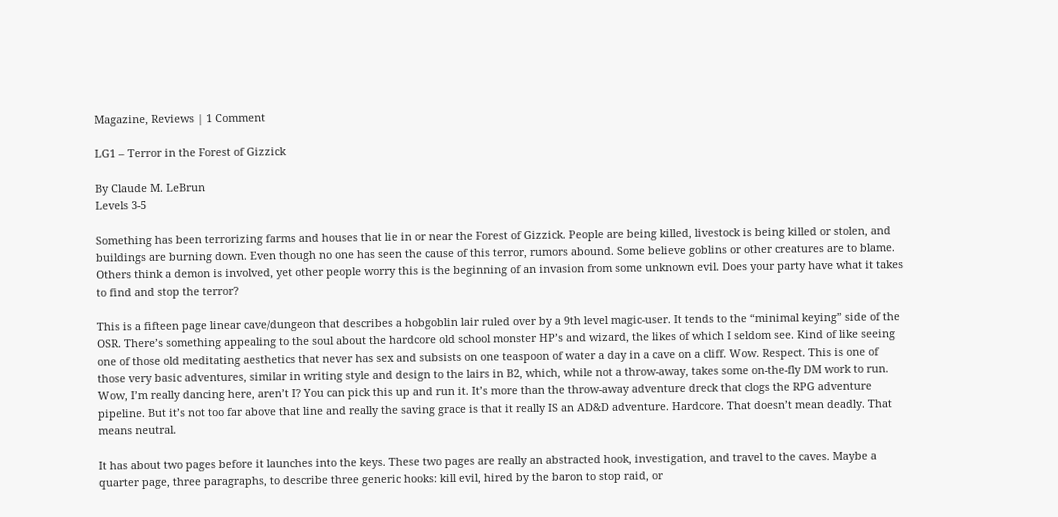Magazine, Reviews | 1 Comment

LG1 – Terror in the Forest of Gizzick

By Claude M. LeBrun
Levels 3-5

Something has been terrorizing farms and houses that lie in or near the Forest of Gizzick. People are being killed, livestock is being killed or stolen, and buildings are burning down. Even though no one has seen the cause of this terror, rumors abound. Some believe goblins or other creatures are to blame. Others think a demon is involved, yet other people worry this is the beginning of an invasion from some unknown evil. Does your party have what it takes to find and stop the terror?

This is a fifteen page linear cave/dungeon that describes a hobgoblin lair ruled over by a 9th level magic-user. It tends to the “minimal keying” side of the OSR. There’s something appealing to the soul about the hardcore old school monster HP’s and wizard, the likes of which I seldom see. Kind of like seeing one of those old meditating aesthetics that never has sex and subsists on one teaspoon of water a day in a cave on a cliff. Wow. Respect. This is one of those very basic adventures, similar in writing style and design to the lairs in B2, which, while not a throw-away, takes some on-the-fly DM work to run. Wow, I’m really dancing here, aren’t I? You can pick this up and run it. It’s more than the throw-away adventure dreck that clogs the RPG adventure pipeline. But it’s not too far above that line and really the saving grace is that it really IS an AD&D adventure. Hardcore. That doesn’t mean deadly. That means neutral.

It has about two pages before it launches into the keys. These two pages are really an abstracted hook, investigation, and travel to the caves. Maybe a quarter page, three paragraphs, to describe three generic hooks: kill evil, hired by the baron to stop raid, or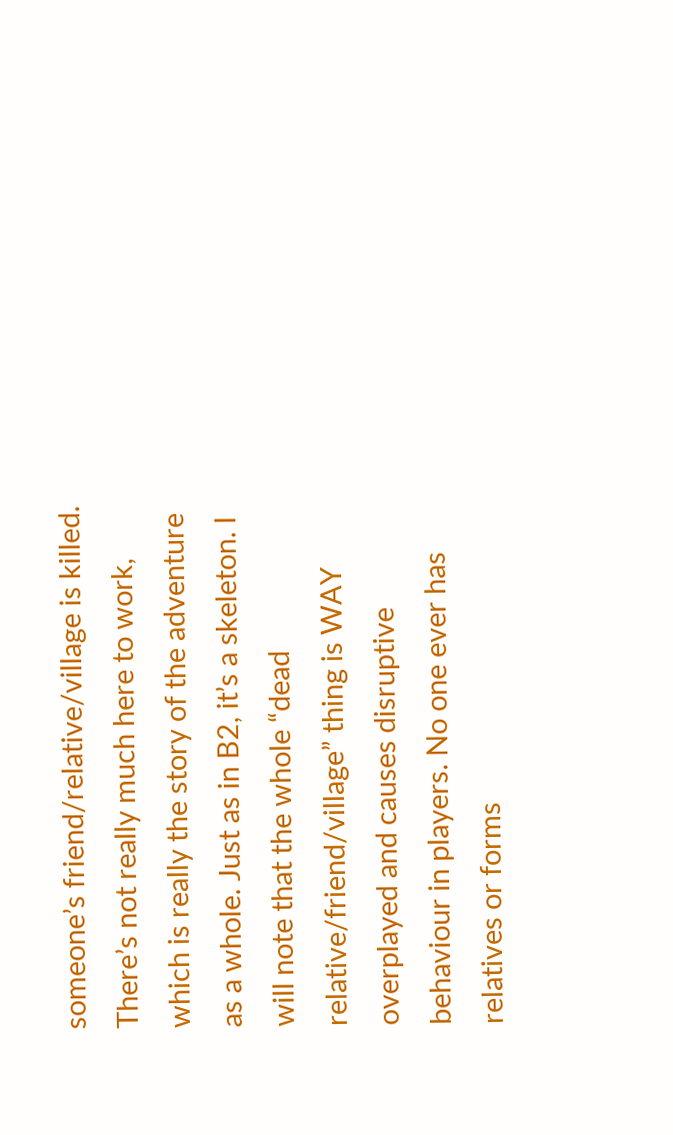someone’s friend/relative/village is killed. There’s not really much here to work, which is really the story of the adventure as a whole. Just as in B2, it’s a skeleton. I will note that the whole “dead relative/friend/village” thing is WAY overplayed and causes disruptive behaviour in players. No one ever has relatives or forms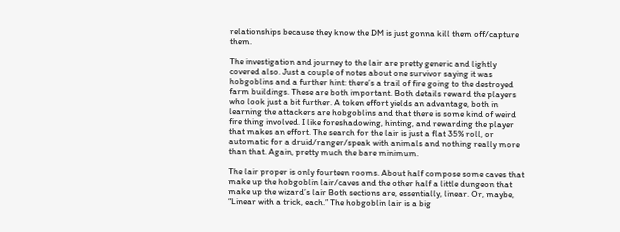relationships because they know the DM is just gonna kill them off/capture them.

The investigation and journey to the lair are pretty generic and lightly covered also. Just a couple of notes about one survivor saying it was hobgoblins and a further hint: there’s a trail of fire going to the destroyed farm buildings. These are both important. Both details reward the players who look just a bit further. A token effort yields an advantage, both in learning the attackers are hobgoblins and that there is some kind of weird fire thing involved. I like foreshadowing, hinting, and rewarding the player that makes an effort. The search for the lair is just a flat 35% roll, or automatic for a druid/ranger/speak with animals and nothing really more than that. Again, pretty much the bare minimum.

The lair proper is only fourteen rooms. About half compose some caves that make up the hobgoblin lair/caves and the other half a little dungeon that make up the wizard’s lair Both sections are, essentially, linear. Or, maybe, “Linear with a trick, each.” The hobgoblin lair is a big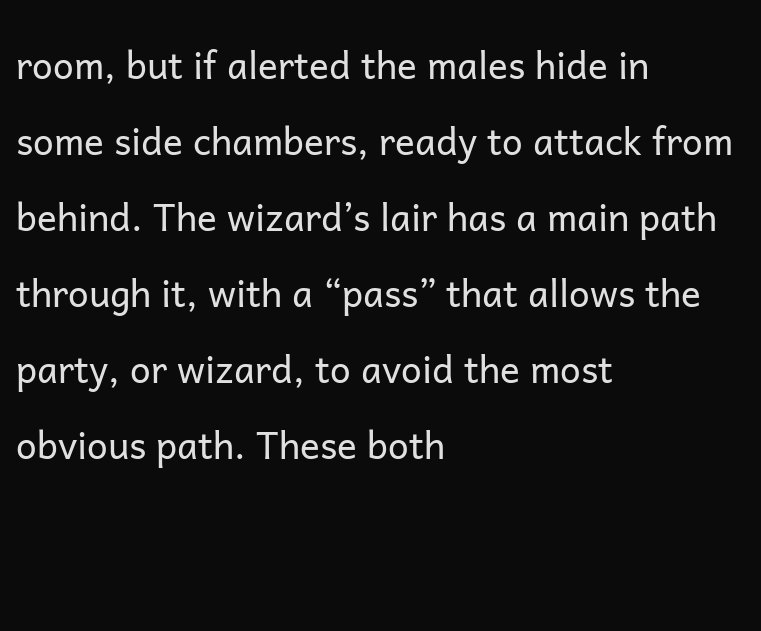room, but if alerted the males hide in some side chambers, ready to attack from behind. The wizard’s lair has a main path through it, with a “pass” that allows the party, or wizard, to avoid the most obvious path. These both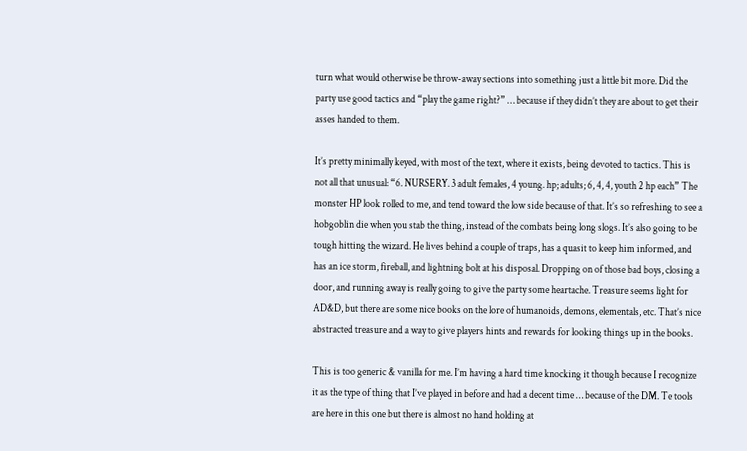turn what would otherwise be throw-away sections into something just a little bit more. Did the party use good tactics and “play the game right?” … because if they didn’t they are about to get their asses handed to them.

It’s pretty minimally keyed, with most of the text, where it exists, being devoted to tactics. This is not all that unusual: “6. NURSERY. 3 adult females, 4 young. hp; adults; 6, 4, 4, youth 2 hp each” The monster HP look rolled to me, and tend toward the low side because of that. It’s so refreshing to see a hobgoblin die when you stab the thing, instead of the combats being long slogs. It’s also going to be tough hitting the wizard. He lives behind a couple of traps, has a quasit to keep him informed, and has an ice storm, fireball, and lightning bolt at his disposal. Dropping on of those bad boys, closing a door, and running away is really going to give the party some heartache. Treasure seems light for AD&D, but there are some nice books on the lore of humanoids, demons, elementals, etc. That’s nice abstracted treasure and a way to give players hints and rewards for looking things up in the books.

This is too generic & vanilla for me. I’m having a hard time knocking it though because I recognize it as the type of thing that I’ve played in before and had a decent time … because of the DM. Te tools are here in this one but there is almost no hand holding at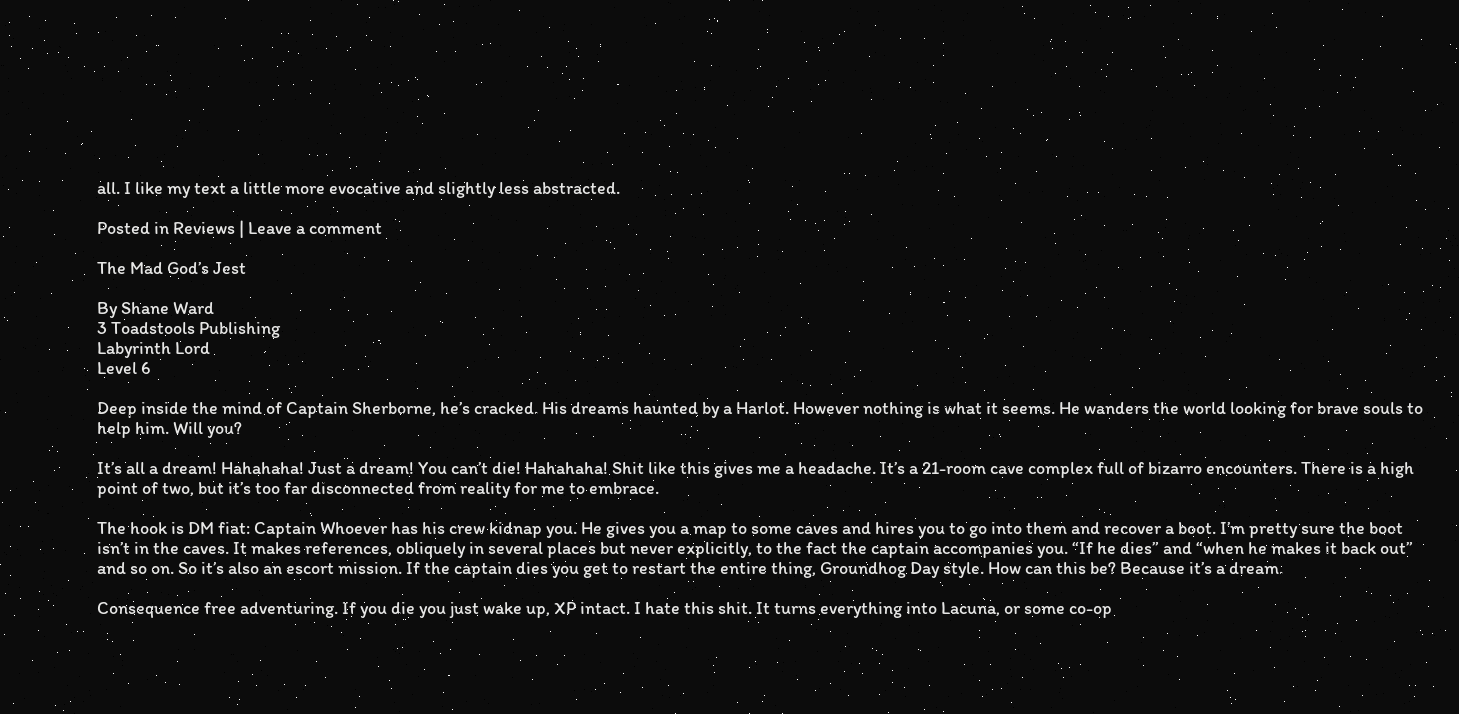all. I like my text a little more evocative and slightly less abstracted.

Posted in Reviews | Leave a comment

The Mad God’s Jest

By Shane Ward
3 Toadstools Publishing
Labyrinth Lord
Level 6

Deep inside the mind of Captain Sherborne, he’s cracked. His dreams haunted by a Harlot. However nothing is what it seems. He wanders the world looking for brave souls to help him. Will you?

It’s all a dream! Hahahaha! Just a dream! You can’t die! Hahahaha! Shit like this gives me a headache. It’s a 21-room cave complex full of bizarro encounters. There is a high point of two, but it’s too far disconnected from reality for me to embrace.

The hook is DM fiat: Captain Whoever has his crew kidnap you. He gives you a map to some caves and hires you to go into them and recover a boot. I’m pretty sure the boot isn’t in the caves. It makes references, obliquely in several places but never explicitly, to the fact the captain accompanies you. “If he dies” and “when he makes it back out” and so on. So it’s also an escort mission. If the captain dies you get to restart the entire thing, Groundhog Day style. How can this be? Because it’s a dream.

Consequence free adventuring. If you die you just wake up, XP intact. I hate this shit. It turns everything into Lacuna, or some co-op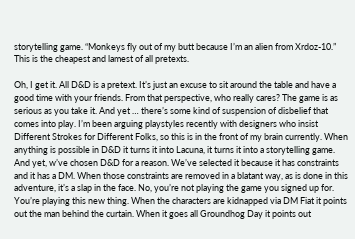storytelling game. “Monkeys fly out of my butt because I’m an alien from Xrdoz-10.” This is the cheapest and lamest of all pretexts.

Oh, I get it. All D&D is a pretext. It’s just an excuse to sit around the table and have a good time with your friends. From that perspective, who really cares? The game is as serious as you take it. And yet … there’s some kind of suspension of disbelief that comes into play. I’m been arguing playstyles recently with designers who insist Different Strokes for Different Folks, so this is in the front of my brain currently. When anything is possible in D&D it turns it into Lacuna, it turns it into a storytelling game. And yet, w’ve chosen D&D for a reason. We’ve selected it because it has constraints and it has a DM. When those constraints are removed in a blatant way, as is done in this adventure, it’s a slap in the face. No, you’re not playing the game you signed up for. You’re playing this new thing. When the characters are kidnapped via DM Fiat it points out the man behind the curtain. When it goes all Groundhog Day it points out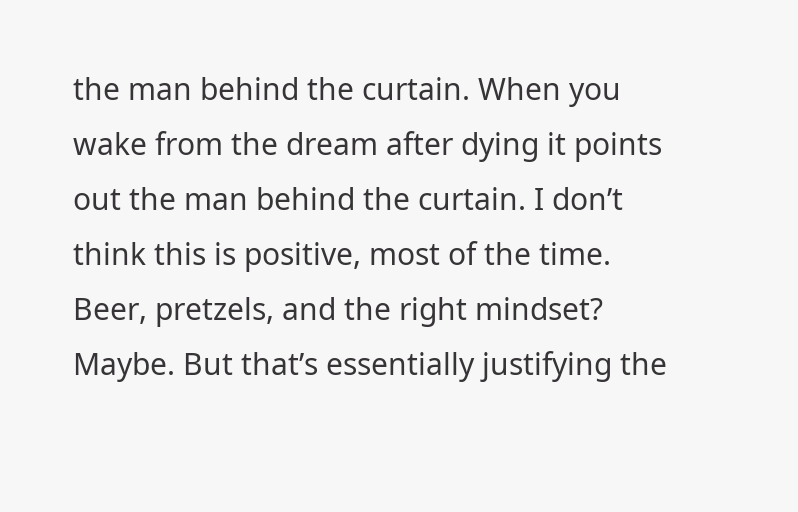the man behind the curtain. When you wake from the dream after dying it points out the man behind the curtain. I don’t think this is positive, most of the time. Beer, pretzels, and the right mindset? Maybe. But that’s essentially justifying the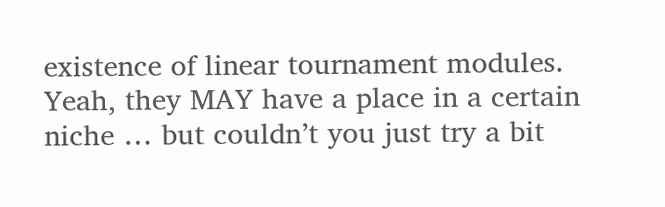existence of linear tournament modules. Yeah, they MAY have a place in a certain niche … but couldn’t you just try a bit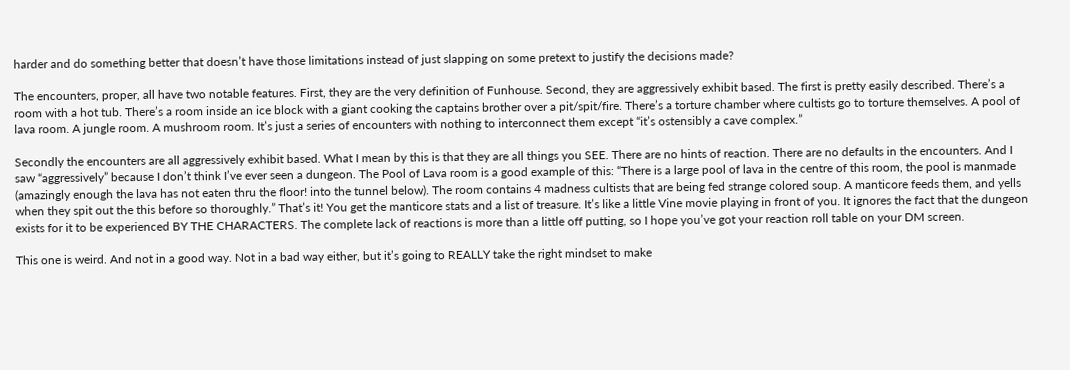harder and do something better that doesn’t have those limitations instead of just slapping on some pretext to justify the decisions made?

The encounters, proper, all have two notable features. First, they are the very definition of Funhouse. Second, they are aggressively exhibit based. The first is pretty easily described. There’s a room with a hot tub. There’s a room inside an ice block with a giant cooking the captains brother over a pit/spit/fire. There’s a torture chamber where cultists go to torture themselves. A pool of lava room. A jungle room. A mushroom room. It’s just a series of encounters with nothing to interconnect them except “it’s ostensibly a cave complex.”

Secondly the encounters are all aggressively exhibit based. What I mean by this is that they are all things you SEE. There are no hints of reaction. There are no defaults in the encounters. And I saw “aggressively” because I don’t think I’ve ever seen a dungeon. The Pool of Lava room is a good example of this: “There is a large pool of lava in the centre of this room, the pool is manmade (amazingly enough the lava has not eaten thru the floor! into the tunnel below). The room contains 4 madness cultists that are being fed strange colored soup. A manticore feeds them, and yells when they spit out the this before so thoroughly.” That’s it! You get the manticore stats and a list of treasure. It’s like a little Vine movie playing in front of you. It ignores the fact that the dungeon exists for it to be experienced BY THE CHARACTERS. The complete lack of reactions is more than a little off putting, so I hope you’ve got your reaction roll table on your DM screen.

This one is weird. And not in a good way. Not in a bad way either, but it’s going to REALLY take the right mindset to make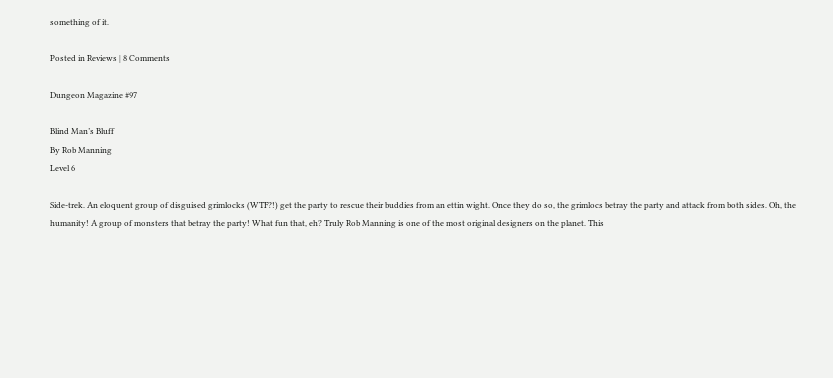something of it.

Posted in Reviews | 8 Comments

Dungeon Magazine #97

Blind Man’s Bluff
By Rob Manning
Level 6

Side-trek. An eloquent group of disguised grimlocks (WTF?!) get the party to rescue their buddies from an ettin wight. Once they do so, the grimlocs betray the party and attack from both sides. Oh, the humanity! A group of monsters that betray the party! What fun that, eh? Truly Rob Manning is one of the most original designers on the planet. This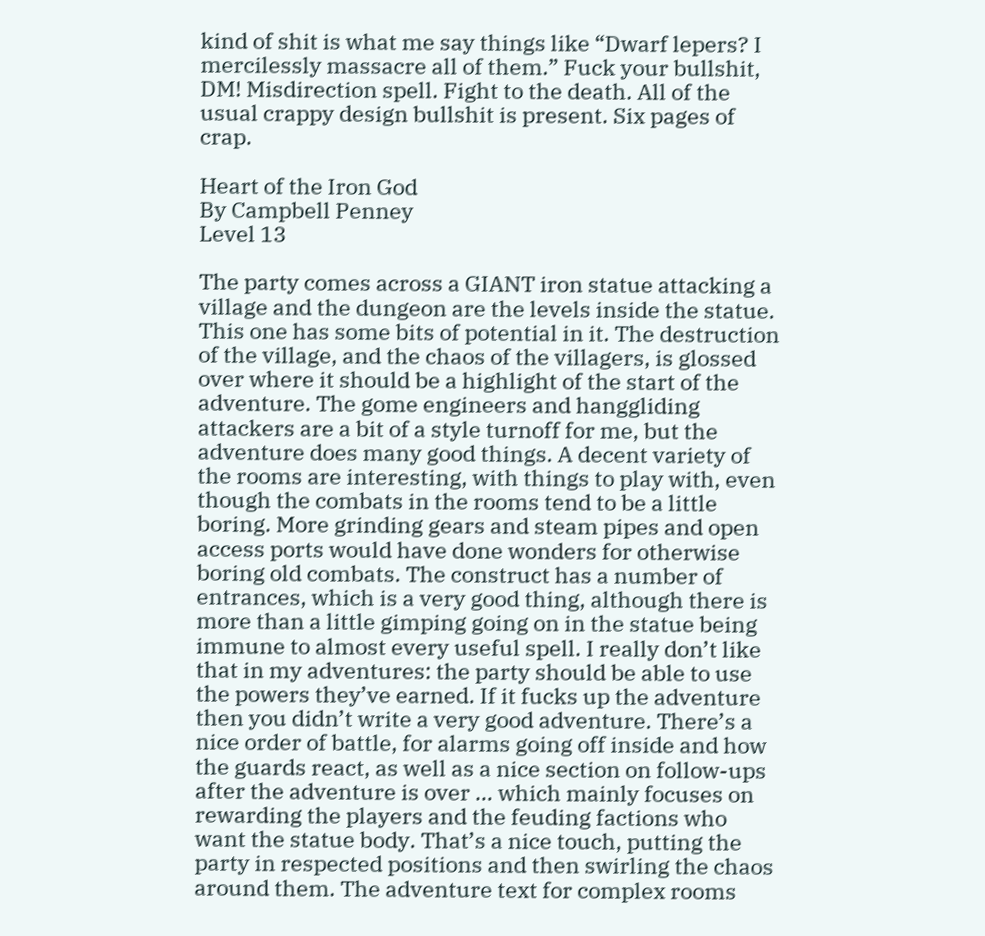kind of shit is what me say things like “Dwarf lepers? I mercilessly massacre all of them.” Fuck your bullshit, DM! Misdirection spell. Fight to the death. All of the usual crappy design bullshit is present. Six pages of crap.

Heart of the Iron God
By Campbell Penney
Level 13

The party comes across a GIANT iron statue attacking a village and the dungeon are the levels inside the statue. This one has some bits of potential in it. The destruction of the village, and the chaos of the villagers, is glossed over where it should be a highlight of the start of the adventure. The gome engineers and hanggliding attackers are a bit of a style turnoff for me, but the adventure does many good things. A decent variety of the rooms are interesting, with things to play with, even though the combats in the rooms tend to be a little boring. More grinding gears and steam pipes and open access ports would have done wonders for otherwise boring old combats. The construct has a number of entrances, which is a very good thing, although there is more than a little gimping going on in the statue being immune to almost every useful spell. I really don’t like that in my adventures: the party should be able to use the powers they’ve earned. If it fucks up the adventure then you didn’t write a very good adventure. There’s a nice order of battle, for alarms going off inside and how the guards react, as well as a nice section on follow-ups after the adventure is over … which mainly focuses on rewarding the players and the feuding factions who want the statue body. That’s a nice touch, putting the party in respected positions and then swirling the chaos around them. The adventure text for complex rooms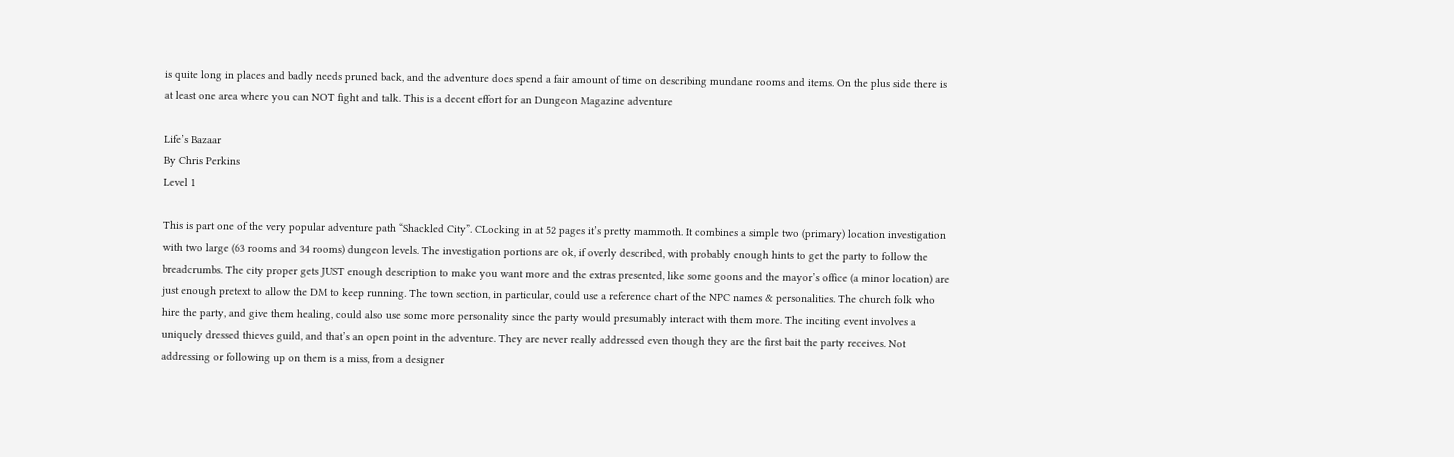is quite long in places and badly needs pruned back, and the adventure does spend a fair amount of time on describing mundane rooms and items. On the plus side there is at least one area where you can NOT fight and talk. This is a decent effort for an Dungeon Magazine adventure

Life’s Bazaar
By Chris Perkins
Level 1

This is part one of the very popular adventure path “Shackled City”. CLocking in at 52 pages it’s pretty mammoth. It combines a simple two (primary) location investigation with two large (63 rooms and 34 rooms) dungeon levels. The investigation portions are ok, if overly described, with probably enough hints to get the party to follow the breadcrumbs. The city proper gets JUST enough description to make you want more and the extras presented, like some goons and the mayor’s office (a minor location) are just enough pretext to allow the DM to keep running. The town section, in particular, could use a reference chart of the NPC names & personalities. The church folk who hire the party, and give them healing, could also use some more personality since the party would presumably interact with them more. The inciting event involves a uniquely dressed thieves guild, and that’s an open point in the adventure. They are never really addressed even though they are the first bait the party receives. Not addressing or following up on them is a miss, from a designer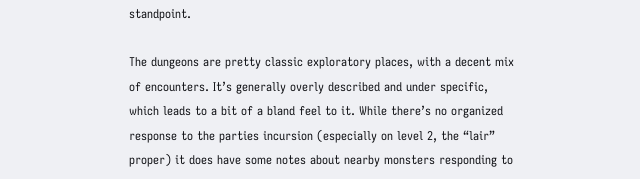standpoint.

The dungeons are pretty classic exploratory places, with a decent mix of encounters. It’s generally overly described and under specific, which leads to a bit of a bland feel to it. While there’s no organized response to the parties incursion (especially on level 2, the “lair” proper) it does have some notes about nearby monsters responding to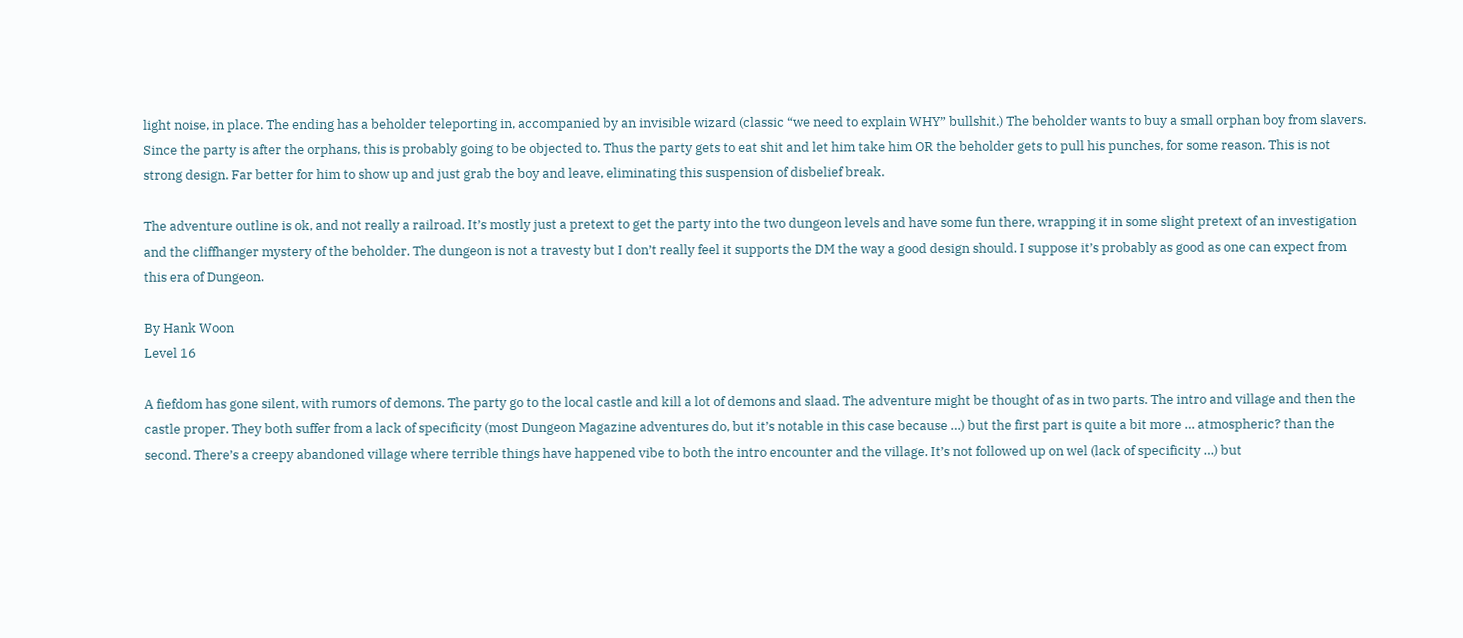light noise, in place. The ending has a beholder teleporting in, accompanied by an invisible wizard (classic “we need to explain WHY” bullshit.) The beholder wants to buy a small orphan boy from slavers. Since the party is after the orphans, this is probably going to be objected to. Thus the party gets to eat shit and let him take him OR the beholder gets to pull his punches, for some reason. This is not strong design. Far better for him to show up and just grab the boy and leave, eliminating this suspension of disbelief break.

The adventure outline is ok, and not really a railroad. It’s mostly just a pretext to get the party into the two dungeon levels and have some fun there, wrapping it in some slight pretext of an investigation and the cliffhanger mystery of the beholder. The dungeon is not a travesty but I don’t really feel it supports the DM the way a good design should. I suppose it’s probably as good as one can expect from this era of Dungeon.

By Hank Woon
Level 16

A fiefdom has gone silent, with rumors of demons. The party go to the local castle and kill a lot of demons and slaad. The adventure might be thought of as in two parts. The intro and village and then the castle proper. They both suffer from a lack of specificity (most Dungeon Magazine adventures do, but it’s notable in this case because …) but the first part is quite a bit more … atmospheric? than the second. There’s a creepy abandoned village where terrible things have happened vibe to both the intro encounter and the village. It’s not followed up on wel (lack of specificity …) but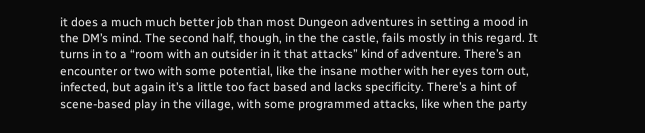it does a much much better job than most Dungeon adventures in setting a mood in the DM’s mind. The second half, though, in the the castle, fails mostly in this regard. It turns in to a “room with an outsider in it that attacks” kind of adventure. There’s an encounter or two with some potential, like the insane mother with her eyes torn out, infected, but again it’s a little too fact based and lacks specificity. There’s a hint of scene-based play in the village, with some programmed attacks, like when the party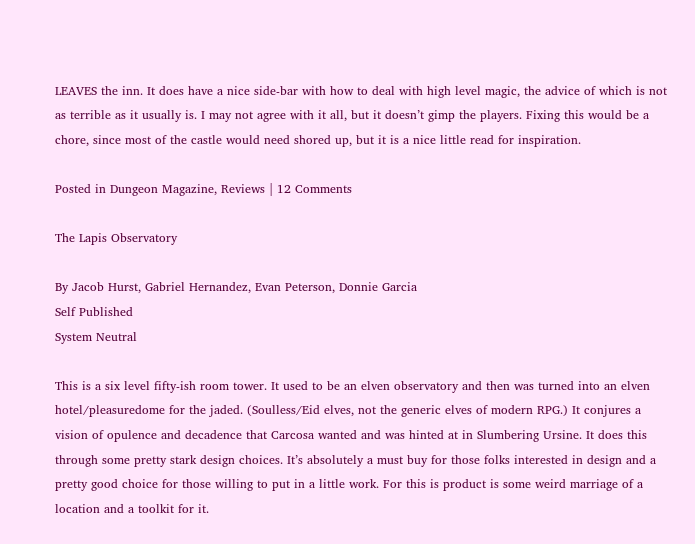LEAVES the inn. It does have a nice side-bar with how to deal with high level magic, the advice of which is not as terrible as it usually is. I may not agree with it all, but it doesn’t gimp the players. Fixing this would be a chore, since most of the castle would need shored up, but it is a nice little read for inspiration.

Posted in Dungeon Magazine, Reviews | 12 Comments

The Lapis Observatory

By Jacob Hurst, Gabriel Hernandez, Evan Peterson, Donnie Garcia
Self Published
System Neutral

This is a six level fifty-ish room tower. It used to be an elven observatory and then was turned into an elven hotel/pleasuredome for the jaded. (Soulless/Eid elves, not the generic elves of modern RPG.) It conjures a vision of opulence and decadence that Carcosa wanted and was hinted at in Slumbering Ursine. It does this through some pretty stark design choices. It’s absolutely a must buy for those folks interested in design and a pretty good choice for those willing to put in a little work. For this is product is some weird marriage of a location and a toolkit for it.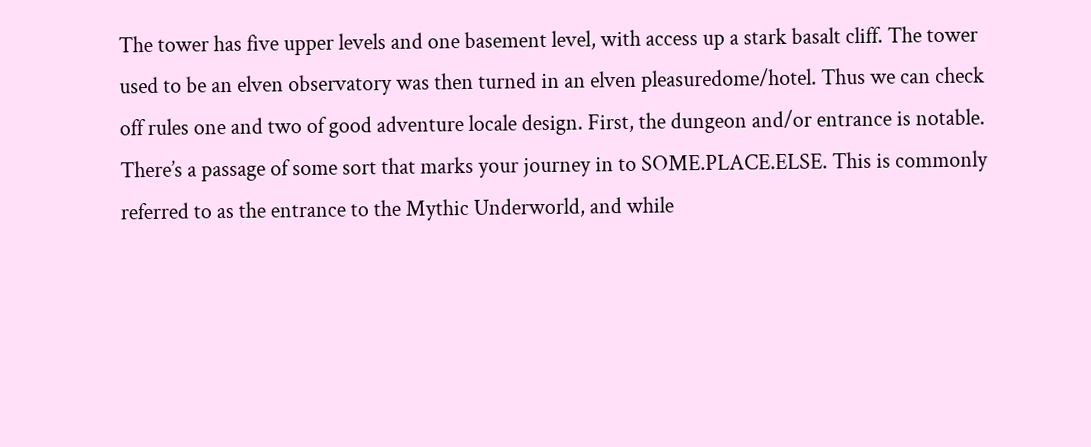The tower has five upper levels and one basement level, with access up a stark basalt cliff. The tower used to be an elven observatory was then turned in an elven pleasuredome/hotel. Thus we can check off rules one and two of good adventure locale design. First, the dungeon and/or entrance is notable. There’s a passage of some sort that marks your journey in to SOME.PLACE.ELSE. This is commonly referred to as the entrance to the Mythic Underworld, and while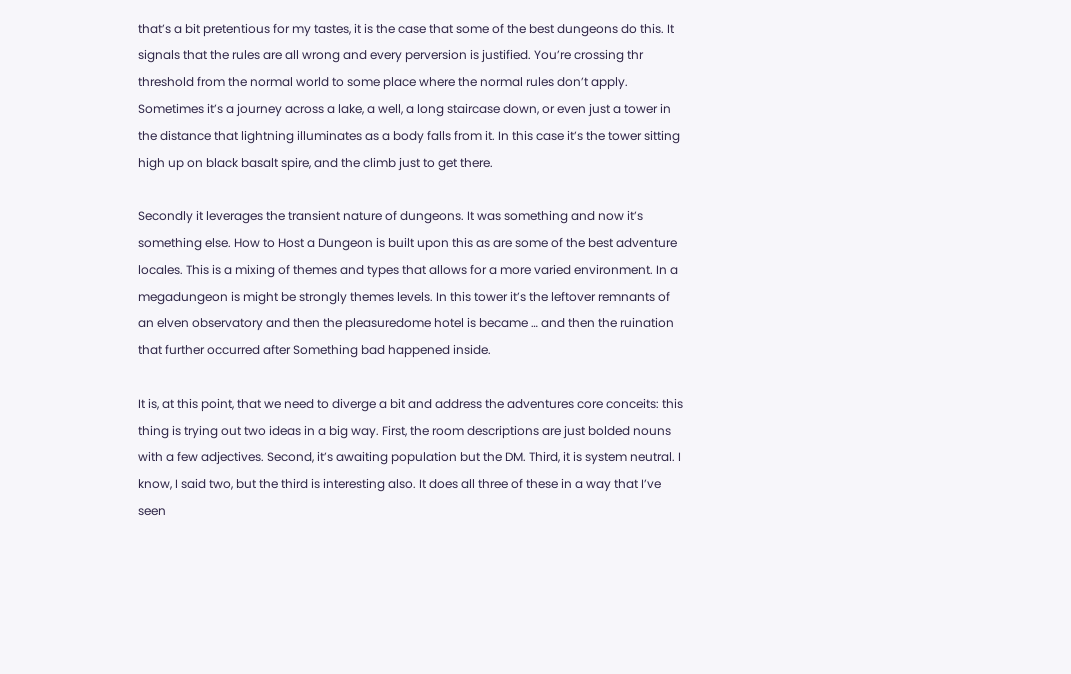that’s a bit pretentious for my tastes, it is the case that some of the best dungeons do this. It signals that the rules are all wrong and every perversion is justified. You’re crossing thr threshold from the normal world to some place where the normal rules don’t apply. Sometimes it’s a journey across a lake, a well, a long staircase down, or even just a tower in the distance that lightning illuminates as a body falls from it. In this case it’s the tower sitting high up on black basalt spire, and the climb just to get there.

Secondly it leverages the transient nature of dungeons. It was something and now it’s something else. How to Host a Dungeon is built upon this as are some of the best adventure locales. This is a mixing of themes and types that allows for a more varied environment. In a megadungeon is might be strongly themes levels. In this tower it’s the leftover remnants of an elven observatory and then the pleasuredome hotel is became … and then the ruination that further occurred after Something bad happened inside.

It is, at this point, that we need to diverge a bit and address the adventures core conceits: this thing is trying out two ideas in a big way. First, the room descriptions are just bolded nouns with a few adjectives. Second, it’s awaiting population but the DM. Third, it is system neutral. I know, I said two, but the third is interesting also. It does all three of these in a way that I’ve seen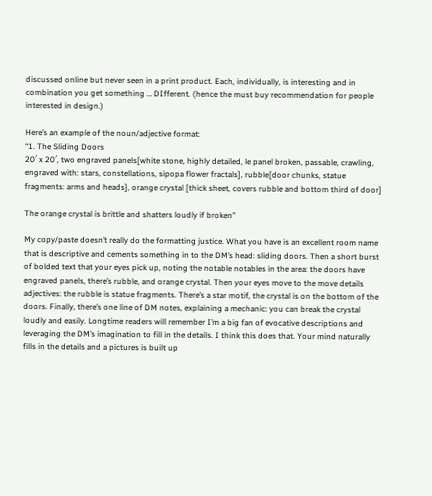discussed online but never seen in a print product. Each, individually, is interesting and in combination you get something … DIfferent. (hence the must buy recommendation for people interested in design.)

Here’s an example of the noun/adjective format:
“1. The Sliding Doors
20′ x 20′, two engraved panels[white stone, highly detailed, le panel broken, passable, crawling, engraved with: stars, constellations, sipopa flower fractals], rubble[door chunks, statue fragments: arms and heads], orange crystal [thick sheet, covers rubble and bottom third of door]

The orange crystal is brittle and shatters loudly if broken”

My copy/paste doesn’t really do the formatting justice. What you have is an excellent room name that is descriptive and cements something in to the DM’s head: sliding doors. Then a short burst of bolded text that your eyes pick up, noting the notable notables in the area: the doors have engraved panels, there’s rubble, and orange crystal. Then your eyes move to the move details adjectives: the rubble is statue fragments. There’s a star motif, the crystal is on the bottom of the doors. Finally, there’s one line of DM notes, explaining a mechanic: you can break the crystal loudly and easily. Longtime readers will remember I’m a big fan of evocative descriptions and leveraging the DM’s imagination to fill in the details. I think this does that. Your mind naturally fills in the details and a pictures is built up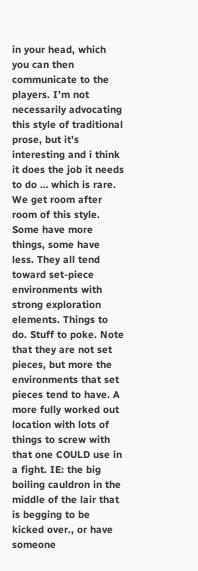in your head, which you can then communicate to the players. I’m not necessarily advocating this style of traditional prose, but it’s interesting and i think it does the job it needs to do … which is rare. We get room after room of this style. Some have more things, some have less. They all tend toward set-piece environments with strong exploration elements. Things to do. Stuff to poke. Note that they are not set pieces, but more the environments that set pieces tend to have. A more fully worked out location with lots of things to screw with that one COULD use in a fight. IE: the big boiling cauldron in the middle of the lair that is begging to be kicked over., or have someone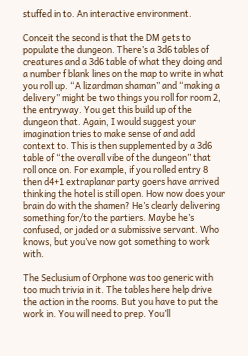stuffed in to. An interactive environment.

Conceit the second is that the DM gets to populate the dungeon. There’s a 3d6 tables of creatures and a 3d6 table of what they doing and a number f blank lines on the map to write in what you roll up. “A lizardman shaman” and “making a delivery” might be two things you roll for room 2, the entryway. You get this build up of the dungeon that. Again, I would suggest your imagination tries to make sense of and add context to. This is then supplemented by a 3d6 table of “the overall vibe of the dungeon” that roll once on. For example, if you rolled entry 8 then d4+1 extraplanar party goers have arrived thinking the hotel is still open. How now does your brain do with the shamen? He’s clearly delivering something for/to the partiers. Maybe he’s confused, or jaded or a submissive servant. Who knows, but you’ve now got something to work with.

The Seclusium of Orphone was too generic with too much trivia in it. The tables here help drive the action in the rooms. But you have to put the work in. You will need to prep. You’ll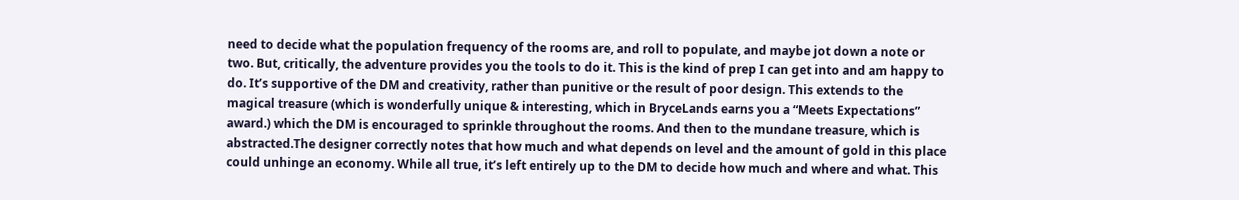need to decide what the population frequency of the rooms are, and roll to populate, and maybe jot down a note or two. But, critically, the adventure provides you the tools to do it. This is the kind of prep I can get into and am happy to do. It’s supportive of the DM and creativity, rather than punitive or the result of poor design. This extends to the magical treasure (which is wonderfully unique & interesting, which in BryceLands earns you a “Meets Expectations” award.) which the DM is encouraged to sprinkle throughout the rooms. And then to the mundane treasure, which is abstracted.The designer correctly notes that how much and what depends on level and the amount of gold in this place could unhinge an economy. While all true, it’s left entirely up to the DM to decide how much and where and what. This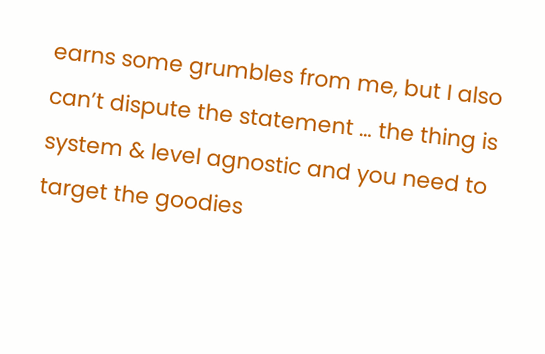earns some grumbles from me, but I also can’t dispute the statement … the thing is system & level agnostic and you need to target the goodies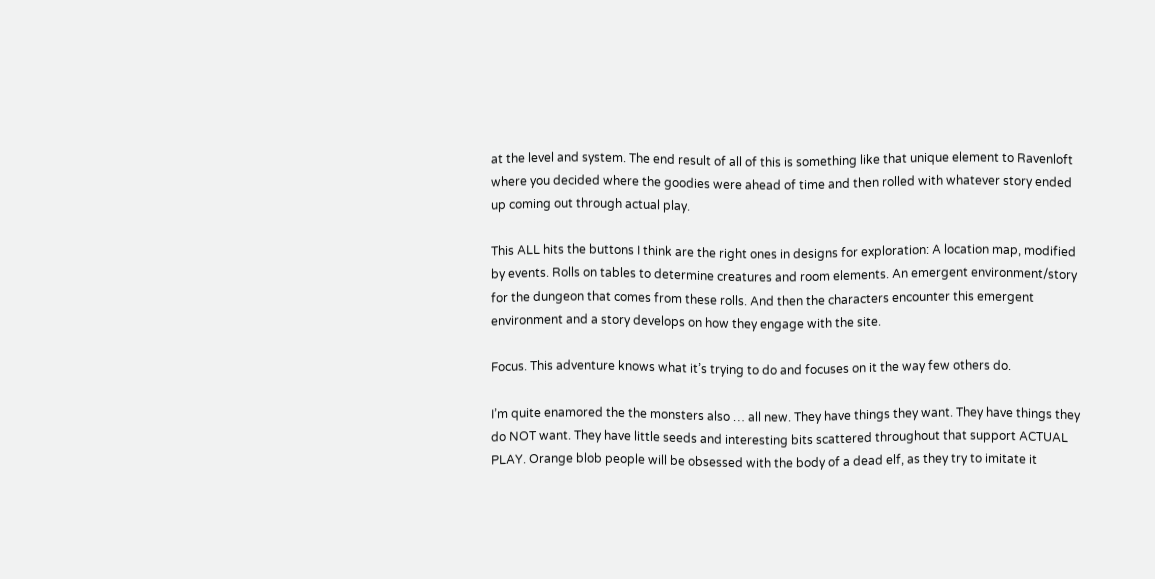at the level and system. The end result of all of this is something like that unique element to Ravenloft where you decided where the goodies were ahead of time and then rolled with whatever story ended up coming out through actual play.

This ALL hits the buttons I think are the right ones in designs for exploration: A location map, modified by events. Rolls on tables to determine creatures and room elements. An emergent environment/story for the dungeon that comes from these rolls. And then the characters encounter this emergent environment and a story develops on how they engage with the site.

Focus. This adventure knows what it’s trying to do and focuses on it the way few others do.

I’m quite enamored the the monsters also … all new. They have things they want. They have things they do NOT want. They have little seeds and interesting bits scattered throughout that support ACTUAL PLAY. Orange blob people will be obsessed with the body of a dead elf, as they try to imitate it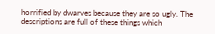horrified by dwarves because they are so ugly. The descriptions are full of these things which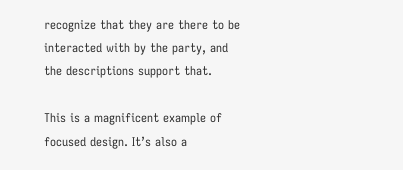recognize that they are there to be interacted with by the party, and the descriptions support that.

This is a magnificent example of focused design. It’s also a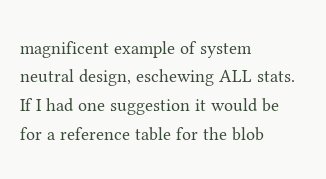magnificent example of system neutral design, eschewing ALL stats. If I had one suggestion it would be for a reference table for the blob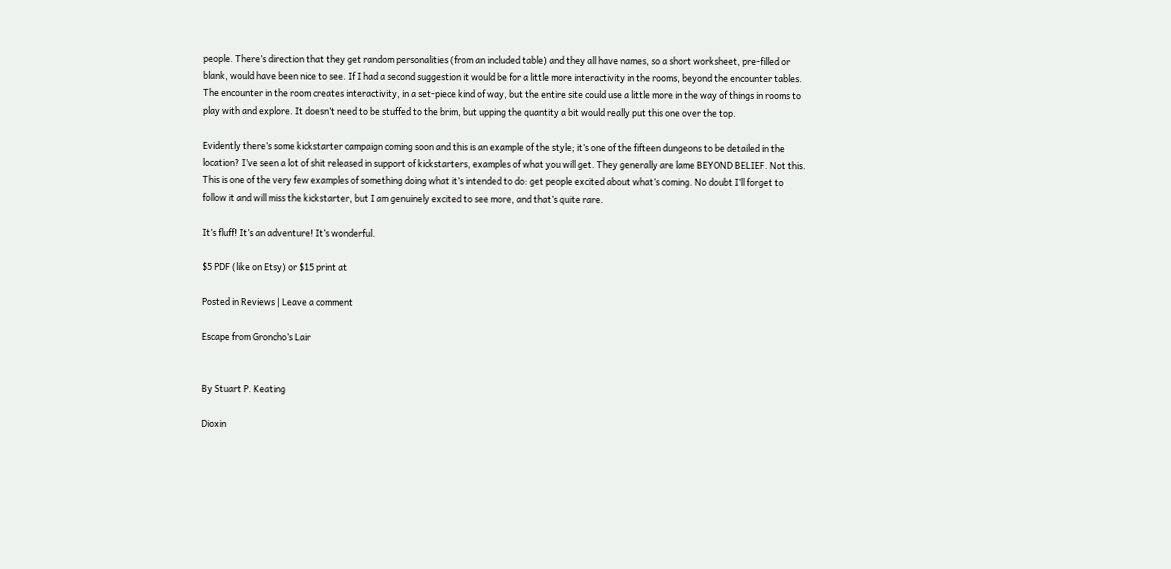people. There’s direction that they get random personalities (from an included table) and they all have names, so a short worksheet, pre-filled or blank, would have been nice to see. If I had a second suggestion it would be for a little more interactivity in the rooms, beyond the encounter tables. The encounter in the room creates interactivity, in a set-piece kind of way, but the entire site could use a little more in the way of things in rooms to play with and explore. It doesn’t need to be stuffed to the brim, but upping the quantity a bit would really put this one over the top.

Evidently there’s some kickstarter campaign coming soon and this is an example of the style; it’s one of the fifteen dungeons to be detailed in the location? I’ve seen a lot of shit released in support of kickstarters, examples of what you will get. They generally are lame BEYOND BELIEF. Not this. This is one of the very few examples of something doing what it’s intended to do: get people excited about what’s coming. No doubt I’ll forget to follow it and will miss the kickstarter, but I am genuinely excited to see more, and that’s quite rare.

It’s fluff! It’s an adventure! It’s wonderful.

$5 PDF (like on Etsy) or $15 print at

Posted in Reviews | Leave a comment

Escape from Groncho’s Lair


By Stuart P. Keating

Dioxin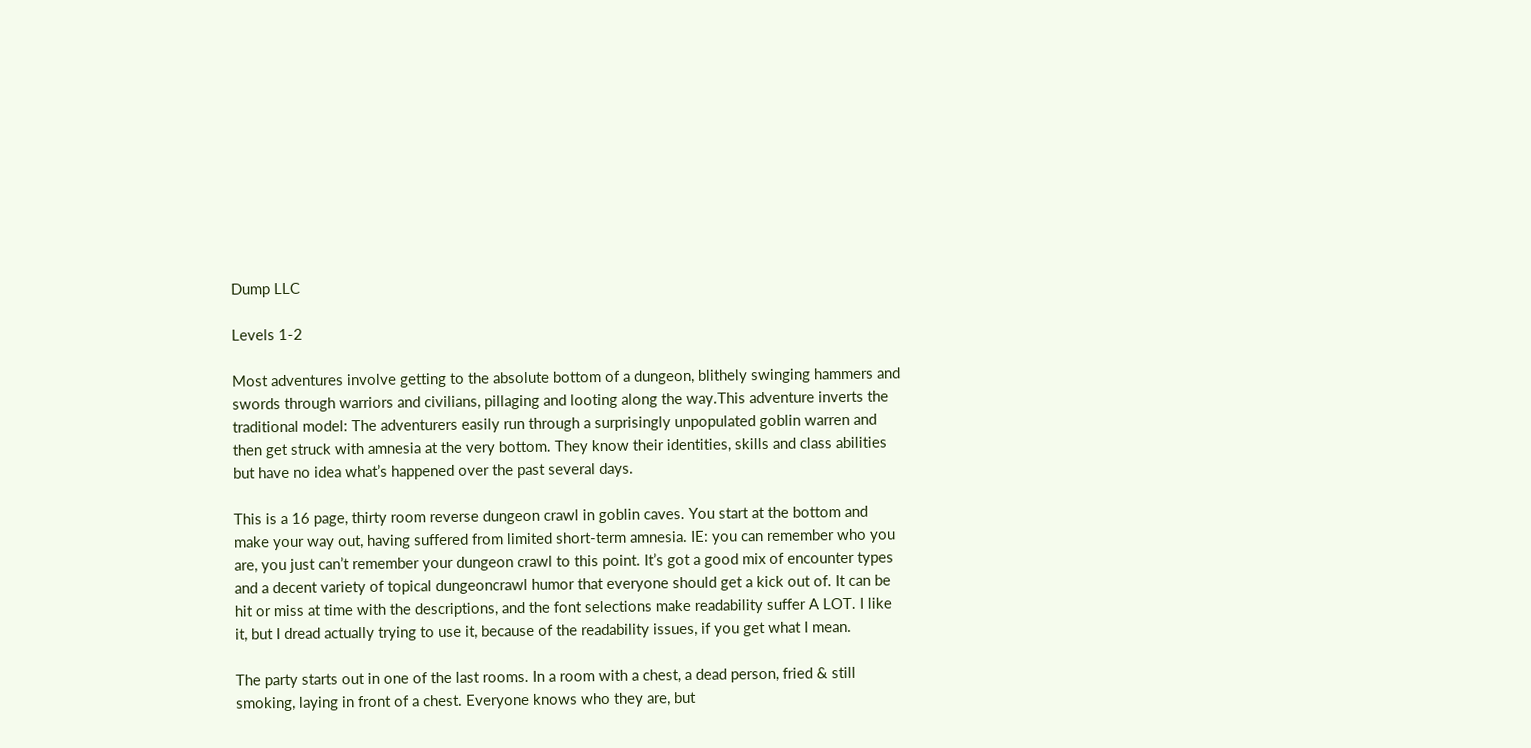Dump LLC

Levels 1-2

Most adventures involve getting to the absolute bottom of a dungeon, blithely swinging hammers and swords through warriors and civilians, pillaging and looting along the way.This adventure inverts the traditional model: The adventurers easily run through a surprisingly unpopulated goblin warren and then get struck with amnesia at the very bottom. They know their identities, skills and class abilities but have no idea what’s happened over the past several days.

This is a 16 page, thirty room reverse dungeon crawl in goblin caves. You start at the bottom and make your way out, having suffered from limited short-term amnesia. IE: you can remember who you are, you just can’t remember your dungeon crawl to this point. It’s got a good mix of encounter types and a decent variety of topical dungeoncrawl humor that everyone should get a kick out of. It can be hit or miss at time with the descriptions, and the font selections make readability suffer A LOT. I like it, but I dread actually trying to use it, because of the readability issues, if you get what I mean.

The party starts out in one of the last rooms. In a room with a chest, a dead person, fried & still smoking, laying in front of a chest. Everyone knows who they are, but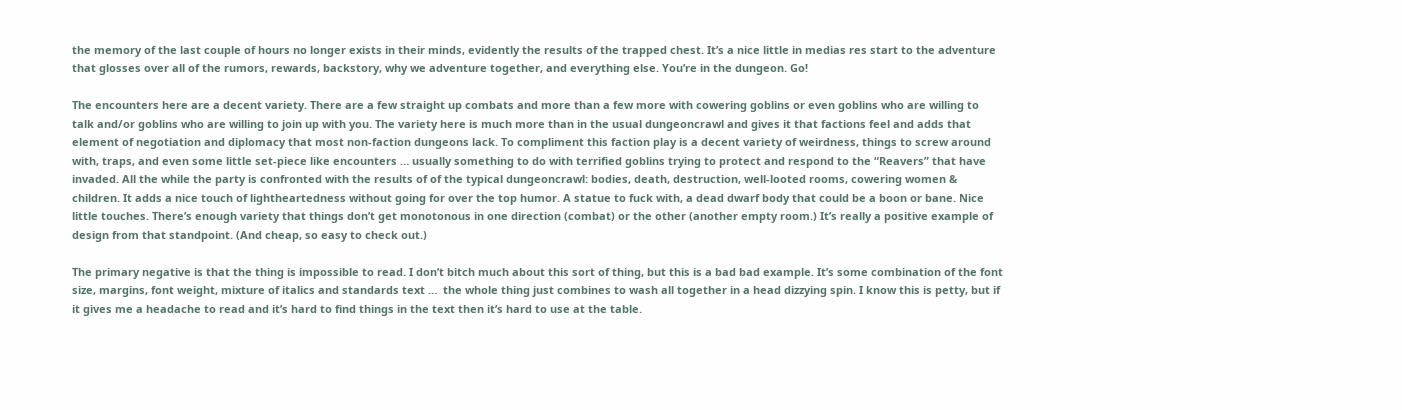the memory of the last couple of hours no longer exists in their minds, evidently the results of the trapped chest. It’s a nice little in medias res start to the adventure that glosses over all of the rumors, rewards, backstory, why we adventure together, and everything else. You’re in the dungeon. Go!

The encounters here are a decent variety. There are a few straight up combats and more than a few more with cowering goblins or even goblins who are willing to talk and/or goblins who are willing to join up with you. The variety here is much more than in the usual dungeoncrawl and gives it that factions feel and adds that element of negotiation and diplomacy that most non-faction dungeons lack. To compliment this faction play is a decent variety of weirdness, things to screw around with, traps, and even some little set-piece like encounters … usually something to do with terrified goblins trying to protect and respond to the “Reavers” that have invaded. All the while the party is confronted with the results of of the typical dungeoncrawl: bodies, death, destruction, well-looted rooms, cowering women & children. It adds a nice touch of lightheartedness without going for over the top humor. A statue to fuck with, a dead dwarf body that could be a boon or bane. Nice little touches. There’s enough variety that things don’t get monotonous in one direction (combat) or the other (another empty room.) It’s really a positive example of design from that standpoint. (And cheap, so easy to check out.)

The primary negative is that the thing is impossible to read. I don’t bitch much about this sort of thing, but this is a bad bad example. It’s some combination of the font size, margins, font weight, mixture of italics and standards text …  the whole thing just combines to wash all together in a head dizzying spin. I know this is petty, but if it gives me a headache to read and it’s hard to find things in the text then it’s hard to use at the table.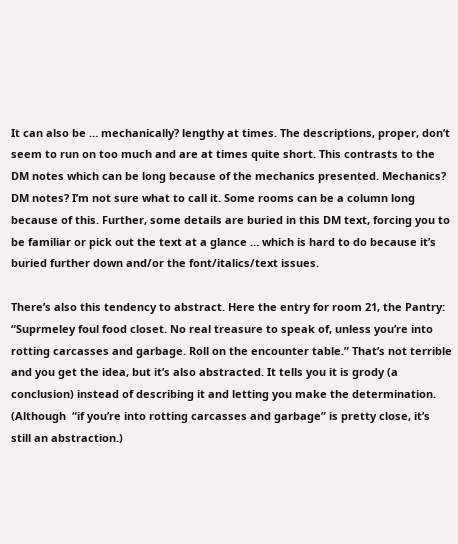It can also be … mechanically? lengthy at times. The descriptions, proper, don’t seem to run on too much and are at times quite short. This contrasts to the DM notes which can be long because of the mechanics presented. Mechanics? DM notes? I’m not sure what to call it. Some rooms can be a column long because of this. Further, some details are buried in this DM text, forcing you to be familiar or pick out the text at a glance … which is hard to do because it’s buried further down and/or the font/italics/text issues.

There’s also this tendency to abstract. Here the entry for room 21, the Pantry: “Suprmeley foul food closet. No real treasure to speak of, unless you’re into rotting carcasses and garbage. Roll on the encounter table.” That’s not terrible and you get the idea, but it’s also abstracted. It tells you it is grody (a conclusion) instead of describing it and letting you make the determination. (Although  “if you’re into rotting carcasses and garbage” is pretty close, it’s still an abstraction.)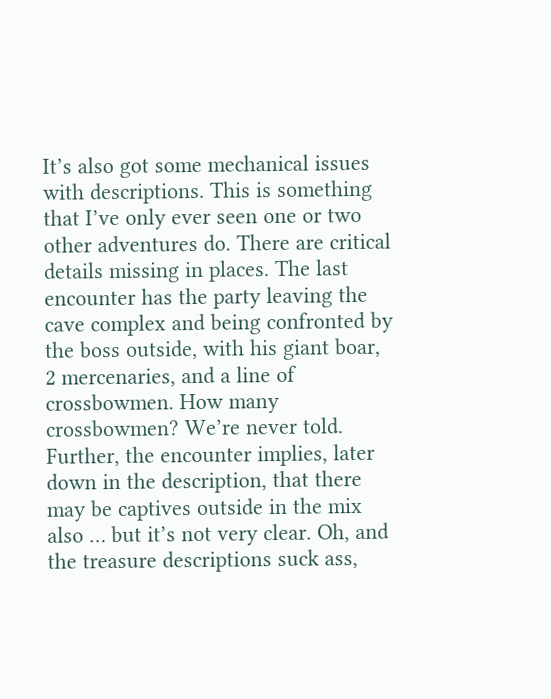It’s also got some mechanical issues with descriptions. This is something that I’ve only ever seen one or two other adventures do. There are critical details missing in places. The last encounter has the party leaving the cave complex and being confronted by the boss outside, with his giant boar,  2 mercenaries, and a line of crossbowmen. How many crossbowmen? We’re never told. Further, the encounter implies, later down in the description, that there may be captives outside in the mix also … but it’s not very clear. Oh, and the treasure descriptions suck ass,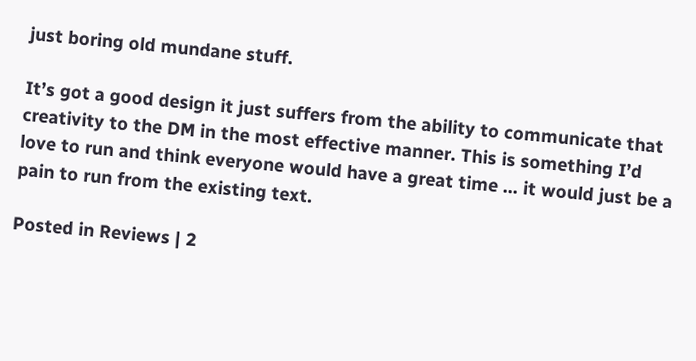just boring old mundane stuff.

It’s got a good design it just suffers from the ability to communicate that creativity to the DM in the most effective manner. This is something I’d love to run and think everyone would have a great time … it would just be a pain to run from the existing text.

Posted in Reviews | 2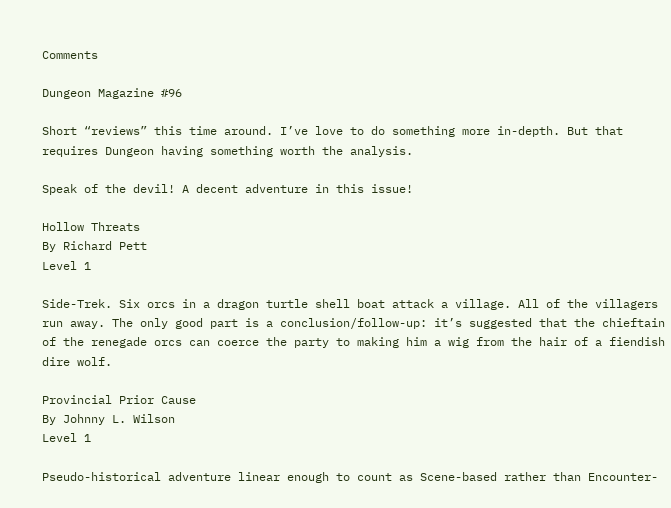Comments

Dungeon Magazine #96

Short “reviews” this time around. I’ve love to do something more in-depth. But that requires Dungeon having something worth the analysis.

Speak of the devil! A decent adventure in this issue!

Hollow Threats
By Richard Pett
Level 1

Side-Trek. Six orcs in a dragon turtle shell boat attack a village. All of the villagers run away. The only good part is a conclusion/follow-up: it’s suggested that the chieftain of the renegade orcs can coerce the party to making him a wig from the hair of a fiendish dire wolf.

Provincial Prior Cause
By Johnny L. Wilson
Level 1

Pseudo-historical adventure linear enough to count as Scene-based rather than Encounter-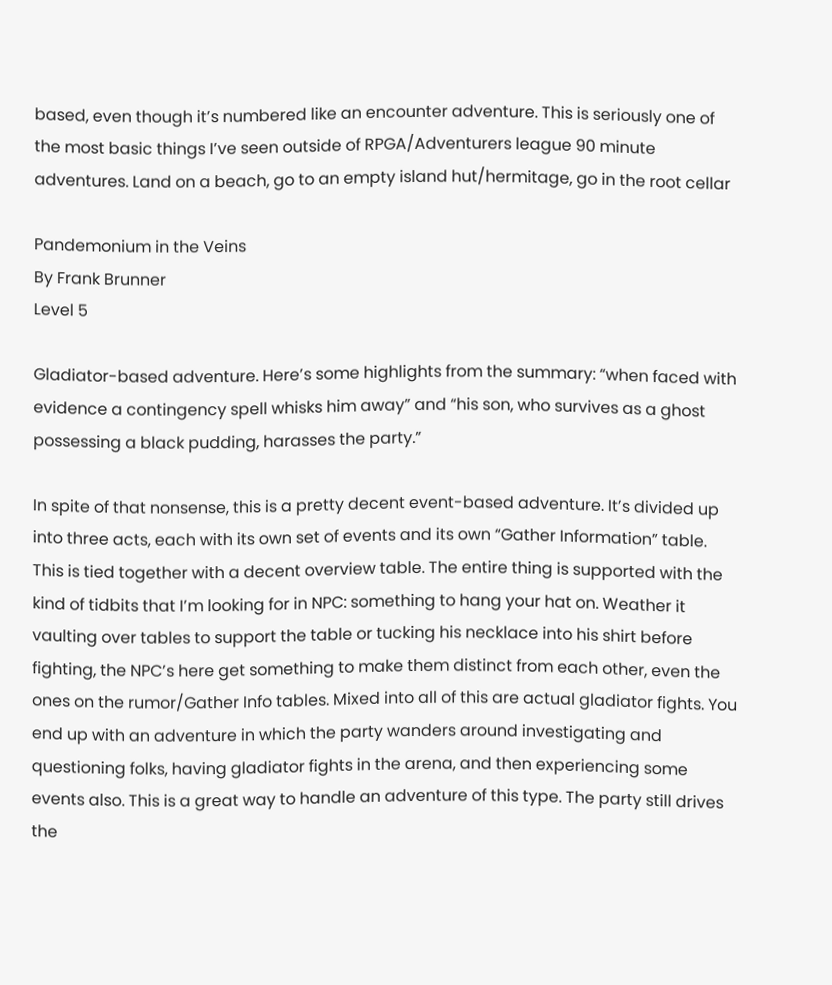based, even though it’s numbered like an encounter adventure. This is seriously one of the most basic things I’ve seen outside of RPGA/Adventurers league 90 minute adventures. Land on a beach, go to an empty island hut/hermitage, go in the root cellar

Pandemonium in the Veins
By Frank Brunner
Level 5

Gladiator-based adventure. Here’s some highlights from the summary: “when faced with evidence a contingency spell whisks him away” and “his son, who survives as a ghost possessing a black pudding, harasses the party.”

In spite of that nonsense, this is a pretty decent event-based adventure. It’s divided up into three acts, each with its own set of events and its own “Gather Information” table. This is tied together with a decent overview table. The entire thing is supported with the kind of tidbits that I’m looking for in NPC: something to hang your hat on. Weather it vaulting over tables to support the table or tucking his necklace into his shirt before fighting, the NPC’s here get something to make them distinct from each other, even the ones on the rumor/Gather Info tables. Mixed into all of this are actual gladiator fights. You end up with an adventure in which the party wanders around investigating and questioning folks, having gladiator fights in the arena, and then experiencing some events also. This is a great way to handle an adventure of this type. The party still drives the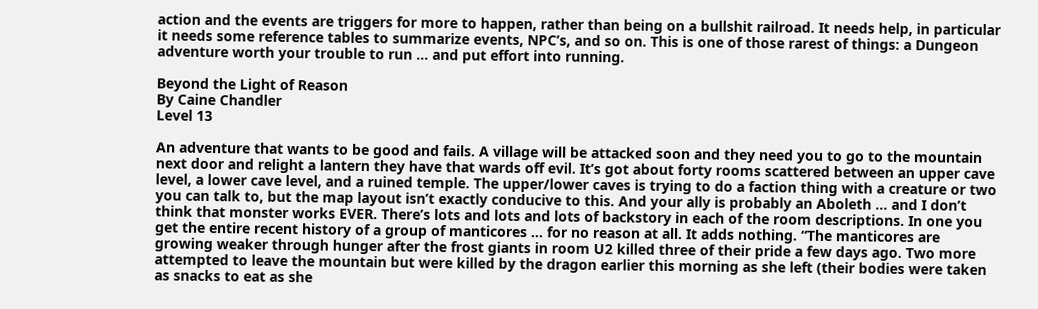action and the events are triggers for more to happen, rather than being on a bullshit railroad. It needs help, in particular it needs some reference tables to summarize events, NPC’s, and so on. This is one of those rarest of things: a Dungeon adventure worth your trouble to run … and put effort into running.

Beyond the Light of Reason
By Caine Chandler
Level 13

An adventure that wants to be good and fails. A village will be attacked soon and they need you to go to the mountain next door and relight a lantern they have that wards off evil. It’s got about forty rooms scattered between an upper cave level, a lower cave level, and a ruined temple. The upper/lower caves is trying to do a faction thing with a creature or two you can talk to, but the map layout isn’t exactly conducive to this. And your ally is probably an Aboleth … and I don’t think that monster works EVER. There’s lots and lots and lots of backstory in each of the room descriptions. In one you get the entire recent history of a group of manticores … for no reason at all. It adds nothing. “The manticores are growing weaker through hunger after the frost giants in room U2 killed three of their pride a few days ago. Two more attempted to leave the mountain but were killed by the dragon earlier this morning as she left (their bodies were taken as snacks to eat as she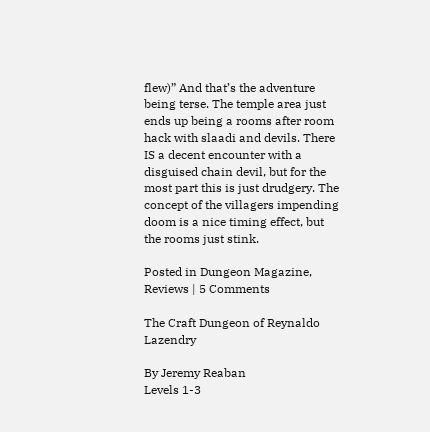flew)” And that’s the adventure being terse. The temple area just ends up being a rooms after room hack with slaadi and devils. There IS a decent encounter with a disguised chain devil, but for the most part this is just drudgery. The concept of the villagers impending doom is a nice timing effect, but the rooms just stink.

Posted in Dungeon Magazine, Reviews | 5 Comments

The Craft Dungeon of Reynaldo Lazendry

By Jeremy Reaban
Levels 1-3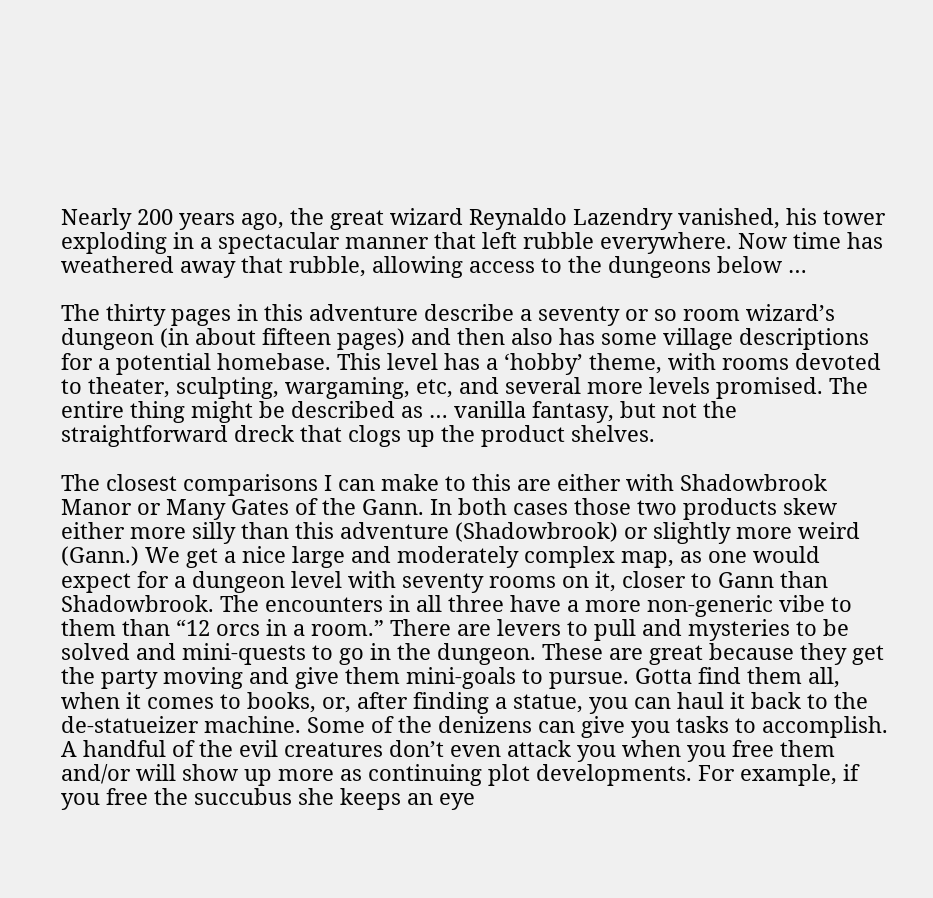Nearly 200 years ago, the great wizard Reynaldo Lazendry vanished, his tower exploding in a spectacular manner that left rubble everywhere. Now time has weathered away that rubble, allowing access to the dungeons below …

The thirty pages in this adventure describe a seventy or so room wizard’s dungeon (in about fifteen pages) and then also has some village descriptions for a potential homebase. This level has a ‘hobby’ theme, with rooms devoted to theater, sculpting, wargaming, etc, and several more levels promised. The entire thing might be described as … vanilla fantasy, but not the straightforward dreck that clogs up the product shelves.

The closest comparisons I can make to this are either with Shadowbrook Manor or Many Gates of the Gann. In both cases those two products skew either more silly than this adventure (Shadowbrook) or slightly more weird (Gann.) We get a nice large and moderately complex map, as one would expect for a dungeon level with seventy rooms on it, closer to Gann than Shadowbrook. The encounters in all three have a more non-generic vibe to them than “12 orcs in a room.” There are levers to pull and mysteries to be solved and mini-quests to go in the dungeon. These are great because they get the party moving and give them mini-goals to pursue. Gotta find them all, when it comes to books, or, after finding a statue, you can haul it back to the de-statueizer machine. Some of the denizens can give you tasks to accomplish. A handful of the evil creatures don’t even attack you when you free them and/or will show up more as continuing plot developments. For example, if you free the succubus she keeps an eye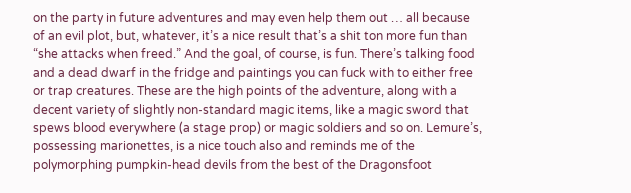on the party in future adventures and may even help them out … all because of an evil plot, but, whatever, it’s a nice result that’s a shit ton more fun than “she attacks when freed.” And the goal, of course, is fun. There’s talking food and a dead dwarf in the fridge and paintings you can fuck with to either free or trap creatures. These are the high points of the adventure, along with a decent variety of slightly non-standard magic items, like a magic sword that spews blood everywhere (a stage prop) or magic soldiers and so on. Lemure’s, possessing marionettes, is a nice touch also and reminds me of the polymorphing pumpkin-head devils from the best of the Dragonsfoot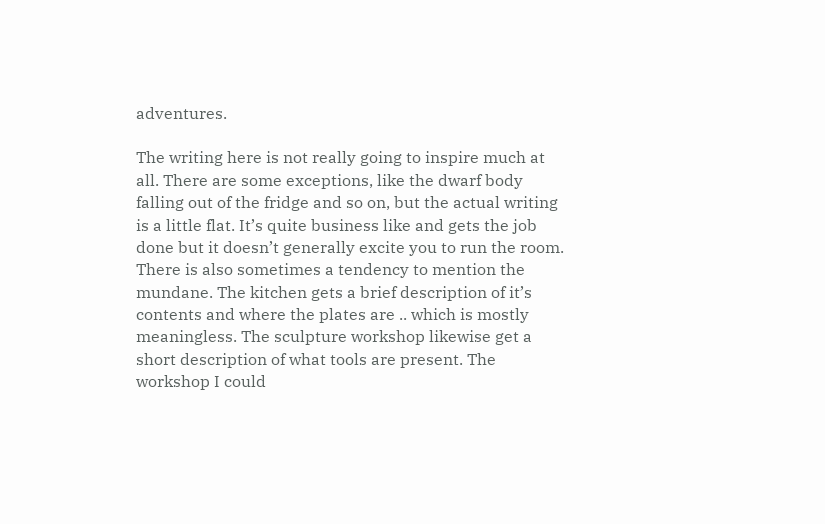adventures.

The writing here is not really going to inspire much at all. There are some exceptions, like the dwarf body falling out of the fridge and so on, but the actual writing is a little flat. It’s quite business like and gets the job done but it doesn’t generally excite you to run the room. There is also sometimes a tendency to mention the mundane. The kitchen gets a brief description of it’s contents and where the plates are .. which is mostly meaningless. The sculpture workshop likewise get a short description of what tools are present. The workshop I could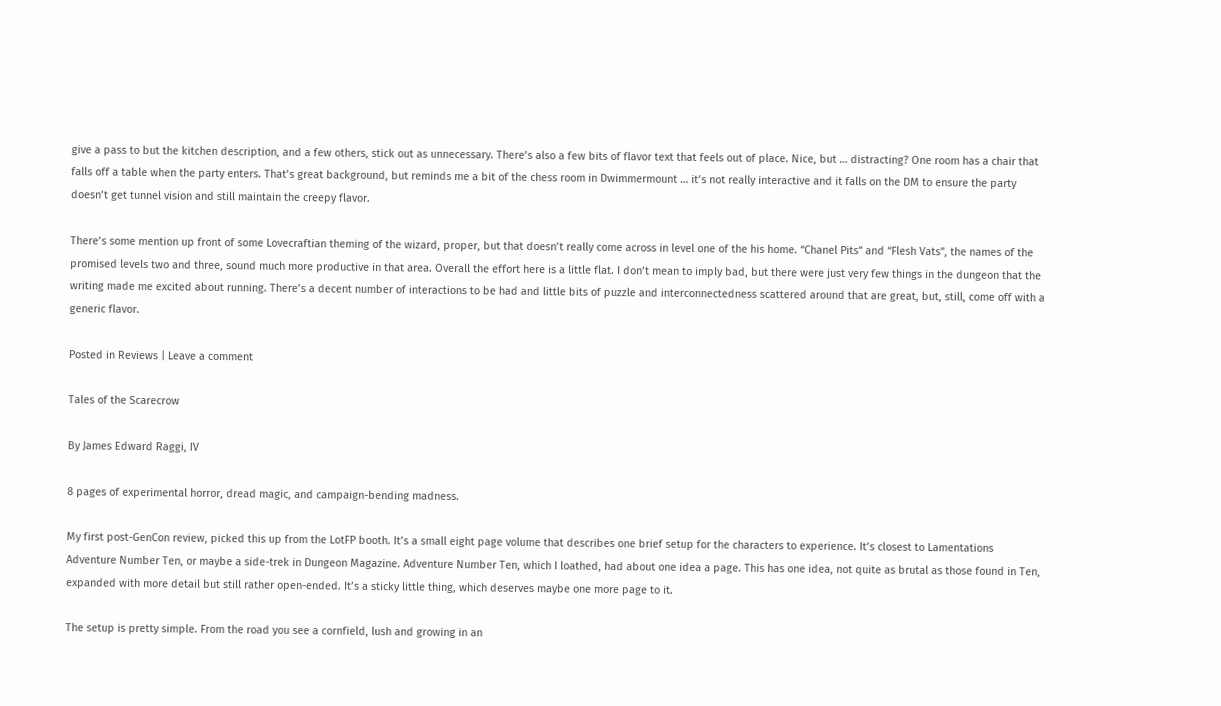give a pass to but the kitchen description, and a few others, stick out as unnecessary. There’s also a few bits of flavor text that feels out of place. Nice, but … distracting? One room has a chair that falls off a table when the party enters. That’s great background, but reminds me a bit of the chess room in Dwimmermount … it’s not really interactive and it falls on the DM to ensure the party doesn’t get tunnel vision and still maintain the creepy flavor.

There’s some mention up front of some Lovecraftian theming of the wizard, proper, but that doesn’t really come across in level one of the his home. “Chanel Pits” and “Flesh Vats”, the names of the promised levels two and three, sound much more productive in that area. Overall the effort here is a little flat. I don’t mean to imply bad, but there were just very few things in the dungeon that the writing made me excited about running. There’s a decent number of interactions to be had and little bits of puzzle and interconnectedness scattered around that are great, but, still, come off with a generic flavor.

Posted in Reviews | Leave a comment

Tales of the Scarecrow

By James Edward Raggi, IV

8 pages of experimental horror, dread magic, and campaign-bending madness.

My first post-GenCon review, picked this up from the LotFP booth. It’s a small eight page volume that describes one brief setup for the characters to experience. It’s closest to Lamentations Adventure Number Ten, or maybe a side-trek in Dungeon Magazine. Adventure Number Ten, which I loathed, had about one idea a page. This has one idea, not quite as brutal as those found in Ten, expanded with more detail but still rather open-ended. It’s a sticky little thing, which deserves maybe one more page to it.

The setup is pretty simple. From the road you see a cornfield, lush and growing in an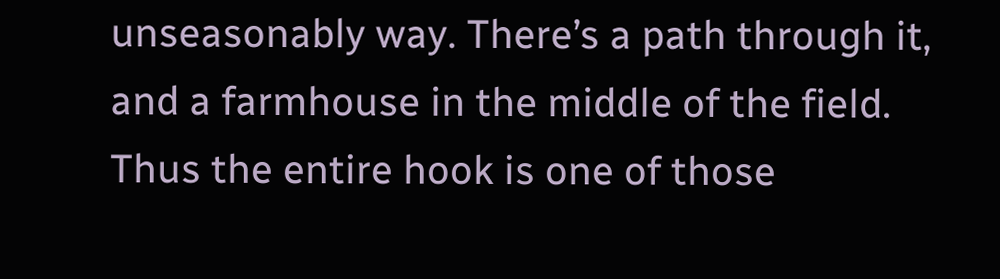unseasonably way. There’s a path through it, and a farmhouse in the middle of the field. Thus the entire hook is one of those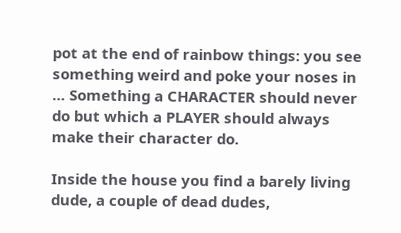pot at the end of rainbow things: you see something weird and poke your noses in … Something a CHARACTER should never do but which a PLAYER should always make their character do.

Inside the house you find a barely living dude, a couple of dead dudes,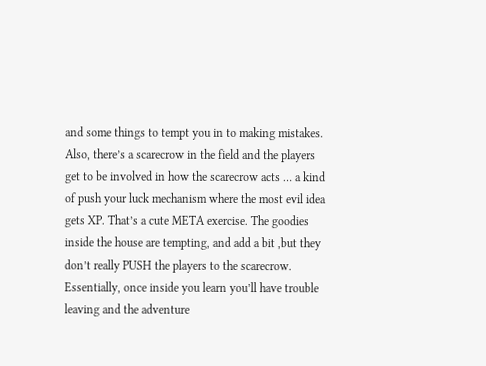and some things to tempt you in to making mistakes. Also, there’s a scarecrow in the field and the players get to be involved in how the scarecrow acts … a kind of push your luck mechanism where the most evil idea gets XP. That’s a cute META exercise. The goodies inside the house are tempting, and add a bit ,but they don’t really PUSH the players to the scarecrow. Essentially, once inside you learn you’ll have trouble leaving and the adventure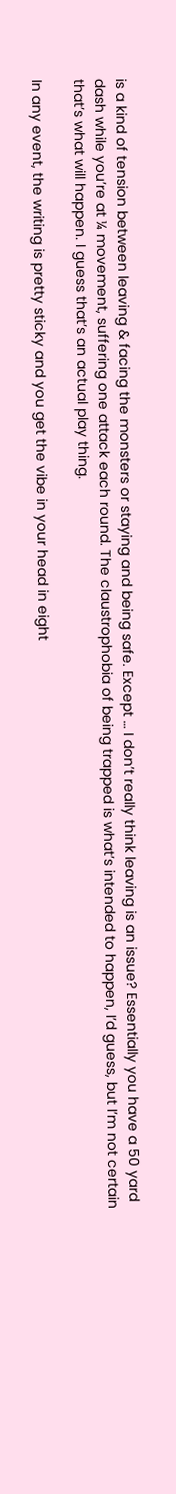is a kind of tension between leaving & facing the monsters or staying and being safe. Except … I don’t really think leaving is an issue? Essentially you have a 50 yard dash while you’re at ¼ movement, suffering one attack each round. The claustrophobia of being trapped is what’s intended to happen, I’d guess, but I’m not certain that’s what will happen. I guess that’s an actual play thing.

In any event, the writing is pretty sticky and you get the vibe in your head in eight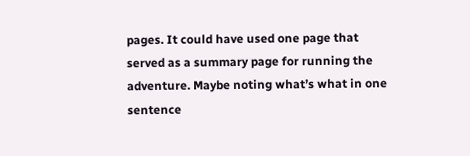pages. It could have used one page that served as a summary page for running the adventure. Maybe noting what’s what in one sentence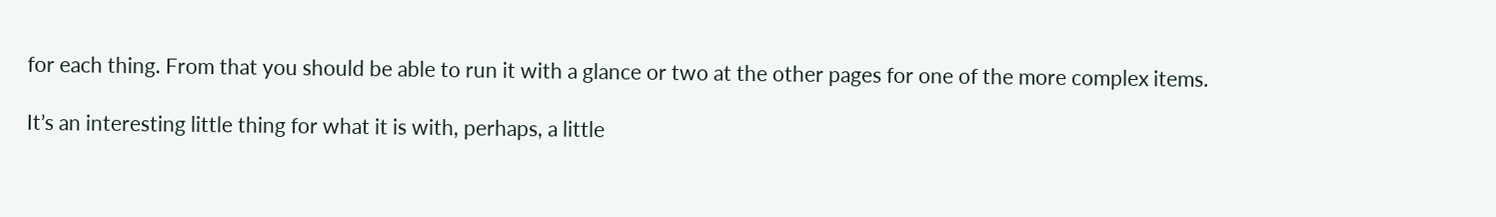for each thing. From that you should be able to run it with a glance or two at the other pages for one of the more complex items.

It’s an interesting little thing for what it is with, perhaps, a little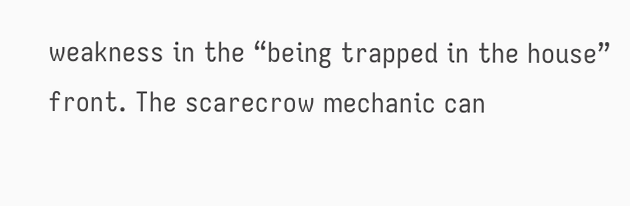weakness in the “being trapped in the house” front. The scarecrow mechanic can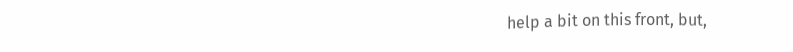help a bit on this front, but,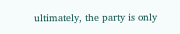ultimately, the party is only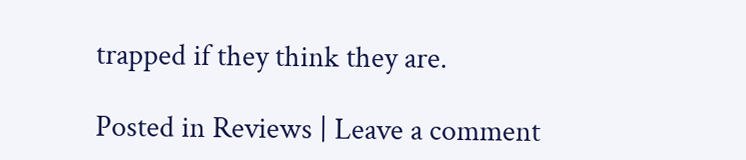trapped if they think they are.

Posted in Reviews | Leave a comment